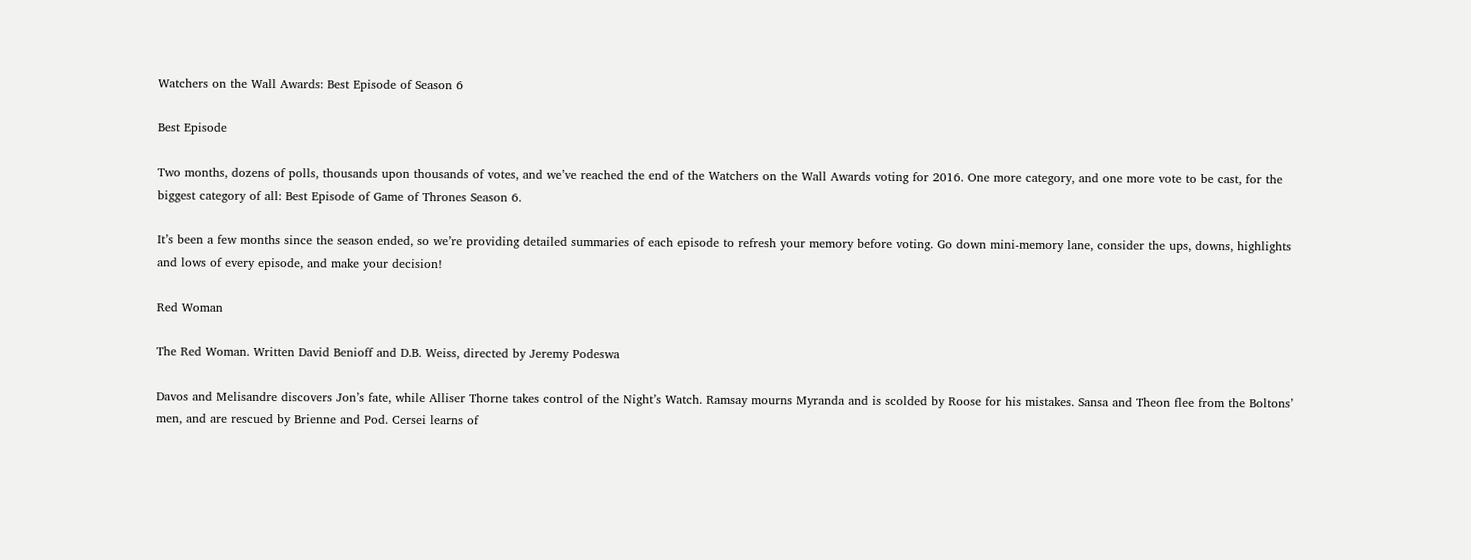Watchers on the Wall Awards: Best Episode of Season 6

Best Episode

Two months, dozens of polls, thousands upon thousands of votes, and we’ve reached the end of the Watchers on the Wall Awards voting for 2016. One more category, and one more vote to be cast, for the biggest category of all: Best Episode of Game of Thrones Season 6.

It’s been a few months since the season ended, so we’re providing detailed summaries of each episode to refresh your memory before voting. Go down mini-memory lane, consider the ups, downs, highlights and lows of every episode, and make your decision!

Red Woman

The Red Woman. Written David Benioff and D.B. Weiss, directed by Jeremy Podeswa

Davos and Melisandre discovers Jon’s fate, while Alliser Thorne takes control of the Night’s Watch. Ramsay mourns Myranda and is scolded by Roose for his mistakes. Sansa and Theon flee from the Boltons’ men, and are rescued by Brienne and Pod. Cersei learns of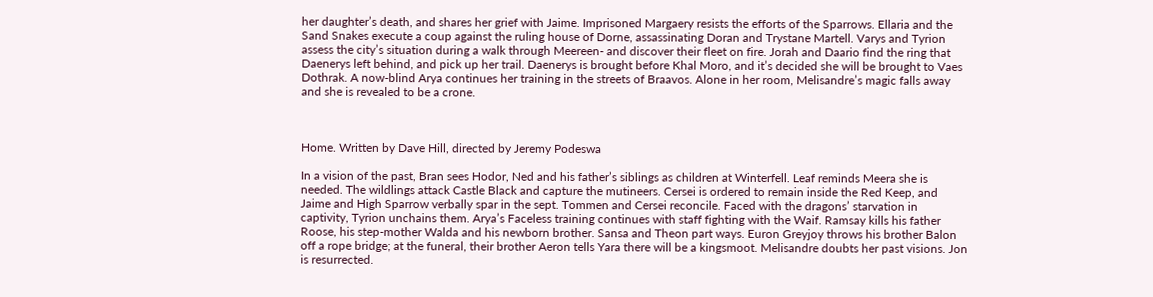her daughter’s death, and shares her grief with Jaime. Imprisoned Margaery resists the efforts of the Sparrows. Ellaria and the Sand Snakes execute a coup against the ruling house of Dorne, assassinating Doran and Trystane Martell. Varys and Tyrion assess the city’s situation during a walk through Meereen- and discover their fleet on fire. Jorah and Daario find the ring that Daenerys left behind, and pick up her trail. Daenerys is brought before Khal Moro, and it’s decided she will be brought to Vaes Dothrak. A now-blind Arya continues her training in the streets of Braavos. Alone in her room, Melisandre’s magic falls away and she is revealed to be a crone.



Home. Written by Dave Hill, directed by Jeremy Podeswa

In a vision of the past, Bran sees Hodor, Ned and his father’s siblings as children at Winterfell. Leaf reminds Meera she is needed. The wildlings attack Castle Black and capture the mutineers. Cersei is ordered to remain inside the Red Keep, and Jaime and High Sparrow verbally spar in the sept. Tommen and Cersei reconcile. Faced with the dragons’ starvation in captivity, Tyrion unchains them. Arya’s Faceless training continues with staff fighting with the Waif. Ramsay kills his father Roose, his step-mother Walda and his newborn brother. Sansa and Theon part ways. Euron Greyjoy throws his brother Balon off a rope bridge; at the funeral, their brother Aeron tells Yara there will be a kingsmoot. Melisandre doubts her past visions. Jon is resurrected.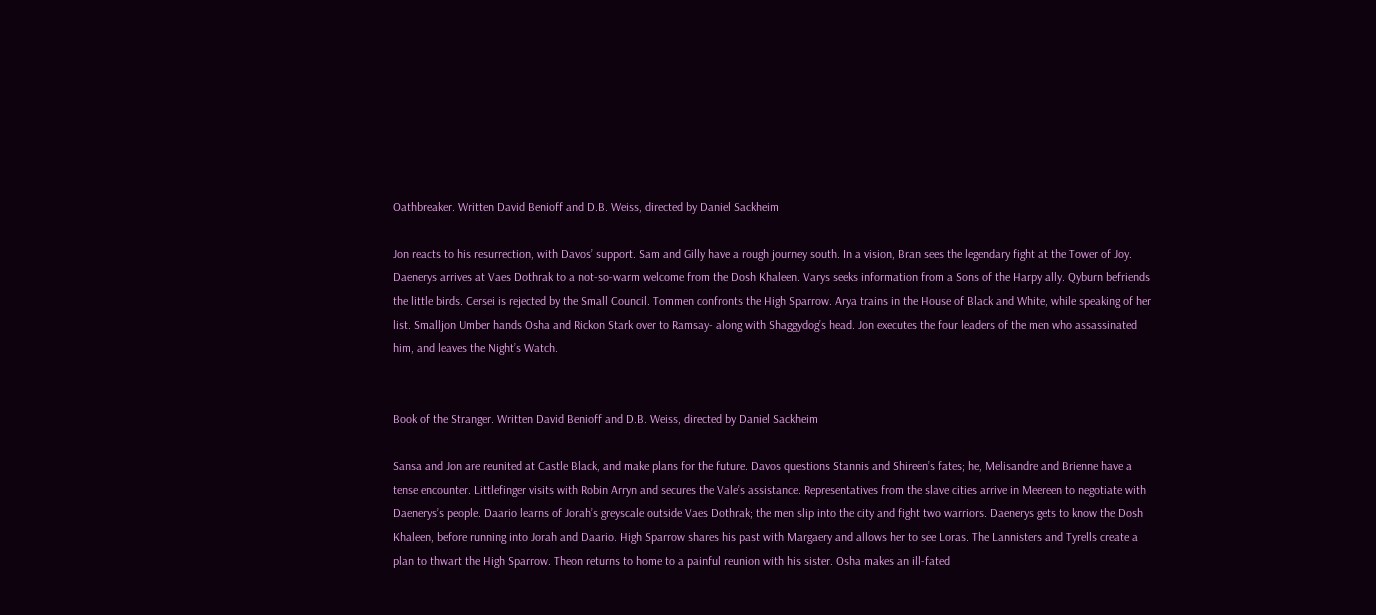Oathbreaker. Written David Benioff and D.B. Weiss, directed by Daniel Sackheim

Jon reacts to his resurrection, with Davos’ support. Sam and Gilly have a rough journey south. In a vision, Bran sees the legendary fight at the Tower of Joy. Daenerys arrives at Vaes Dothrak to a not-so-warm welcome from the Dosh Khaleen. Varys seeks information from a Sons of the Harpy ally. Qyburn befriends the little birds. Cersei is rejected by the Small Council. Tommen confronts the High Sparrow. Arya trains in the House of Black and White, while speaking of her list. Smalljon Umber hands Osha and Rickon Stark over to Ramsay- along with Shaggydog’s head. Jon executes the four leaders of the men who assassinated him, and leaves the Night’s Watch.


Book of the Stranger. Written David Benioff and D.B. Weiss, directed by Daniel Sackheim

Sansa and Jon are reunited at Castle Black, and make plans for the future. Davos questions Stannis and Shireen’s fates; he, Melisandre and Brienne have a tense encounter. Littlefinger visits with Robin Arryn and secures the Vale’s assistance. Representatives from the slave cities arrive in Meereen to negotiate with Daenerys’s people. Daario learns of Jorah’s greyscale outside Vaes Dothrak; the men slip into the city and fight two warriors. Daenerys gets to know the Dosh Khaleen, before running into Jorah and Daario. High Sparrow shares his past with Margaery and allows her to see Loras. The Lannisters and Tyrells create a plan to thwart the High Sparrow. Theon returns to home to a painful reunion with his sister. Osha makes an ill-fated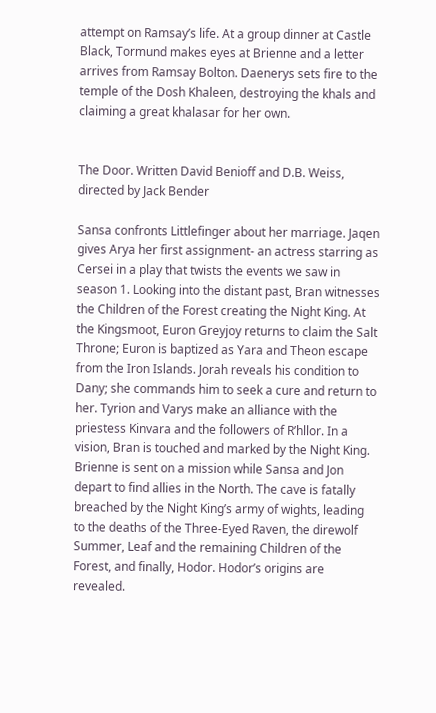attempt on Ramsay’s life. At a group dinner at Castle Black, Tormund makes eyes at Brienne and a letter arrives from Ramsay Bolton. Daenerys sets fire to the temple of the Dosh Khaleen, destroying the khals and claiming a great khalasar for her own.


The Door. Written David Benioff and D.B. Weiss, directed by Jack Bender

Sansa confronts Littlefinger about her marriage. Jaqen gives Arya her first assignment- an actress starring as Cersei in a play that twists the events we saw in season 1. Looking into the distant past, Bran witnesses the Children of the Forest creating the Night King. At the Kingsmoot, Euron Greyjoy returns to claim the Salt Throne; Euron is baptized as Yara and Theon escape from the Iron Islands. Jorah reveals his condition to Dany; she commands him to seek a cure and return to her. Tyrion and Varys make an alliance with the priestess Kinvara and the followers of R’hllor. In a vision, Bran is touched and marked by the Night King. Brienne is sent on a mission while Sansa and Jon depart to find allies in the North. The cave is fatally breached by the Night King’s army of wights, leading to the deaths of the Three-Eyed Raven, the direwolf Summer, Leaf and the remaining Children of the Forest, and finally, Hodor. Hodor’s origins are revealed.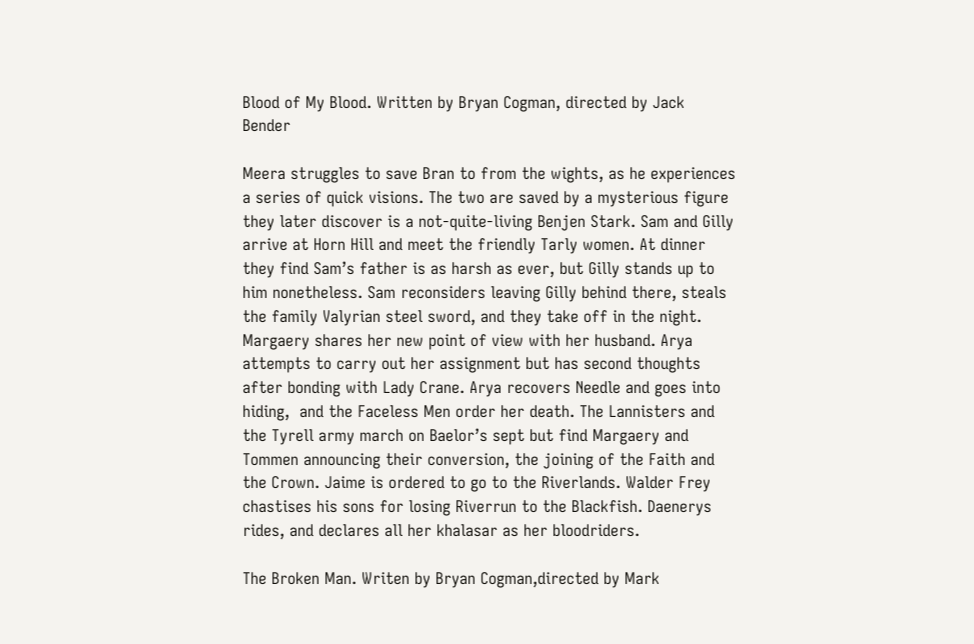Blood of My Blood. Written by Bryan Cogman, directed by Jack Bender

Meera struggles to save Bran to from the wights, as he experiences a series of quick visions. The two are saved by a mysterious figure they later discover is a not-quite-living Benjen Stark. Sam and Gilly arrive at Horn Hill and meet the friendly Tarly women. At dinner they find Sam’s father is as harsh as ever, but Gilly stands up to him nonetheless. Sam reconsiders leaving Gilly behind there, steals the family Valyrian steel sword, and they take off in the night. Margaery shares her new point of view with her husband. Arya attempts to carry out her assignment but has second thoughts after bonding with Lady Crane. Arya recovers Needle and goes into hiding,  and the Faceless Men order her death. The Lannisters and the Tyrell army march on Baelor’s sept but find Margaery and Tommen announcing their conversion, the joining of the Faith and the Crown. Jaime is ordered to go to the Riverlands. Walder Frey chastises his sons for losing Riverrun to the Blackfish. Daenerys rides, and declares all her khalasar as her bloodriders.

The Broken Man. Writen by Bryan Cogman,directed by Mark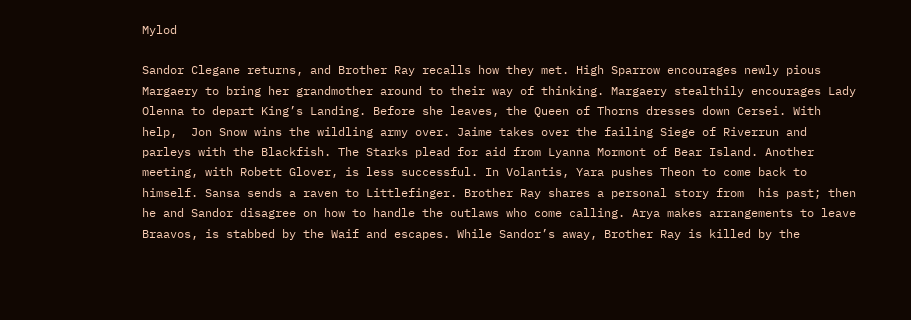Mylod

Sandor Clegane returns, and Brother Ray recalls how they met. High Sparrow encourages newly pious Margaery to bring her grandmother around to their way of thinking. Margaery stealthily encourages Lady Olenna to depart King’s Landing. Before she leaves, the Queen of Thorns dresses down Cersei. With help,  Jon Snow wins the wildling army over. Jaime takes over the failing Siege of Riverrun and parleys with the Blackfish. The Starks plead for aid from Lyanna Mormont of Bear Island. Another meeting, with Robett Glover, is less successful. In Volantis, Yara pushes Theon to come back to himself. Sansa sends a raven to Littlefinger. Brother Ray shares a personal story from  his past; then he and Sandor disagree on how to handle the outlaws who come calling. Arya makes arrangements to leave Braavos, is stabbed by the Waif and escapes. While Sandor’s away, Brother Ray is killed by the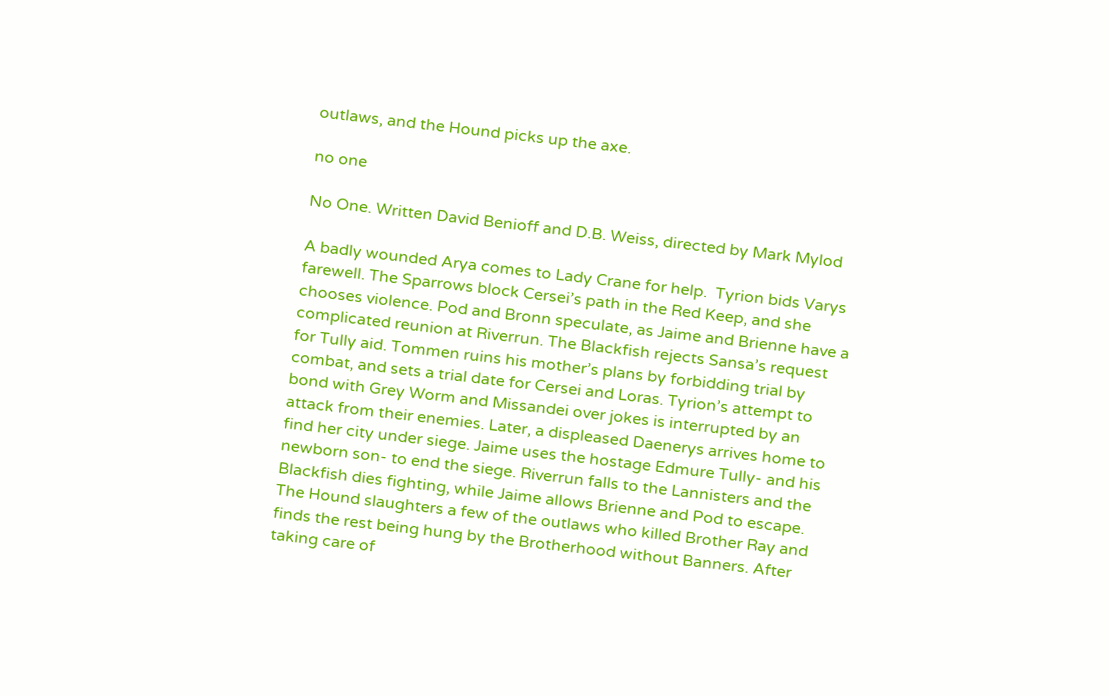outlaws, and the Hound picks up the axe.

no one

No One. Written David Benioff and D.B. Weiss, directed by Mark Mylod

A badly wounded Arya comes to Lady Crane for help.  Tyrion bids Varys farewell. The Sparrows block Cersei’s path in the Red Keep, and she chooses violence. Pod and Bronn speculate, as Jaime and Brienne have a complicated reunion at Riverrun. The Blackfish rejects Sansa’s request for Tully aid. Tommen ruins his mother’s plans by forbidding trial by combat, and sets a trial date for Cersei and Loras. Tyrion’s attempt to bond with Grey Worm and Missandei over jokes is interrupted by an attack from their enemies. Later, a displeased Daenerys arrives home to find her city under siege. Jaime uses the hostage Edmure Tully- and his newborn son- to end the siege. Riverrun falls to the Lannisters and the Blackfish dies fighting, while Jaime allows Brienne and Pod to escape. The Hound slaughters a few of the outlaws who killed Brother Ray and finds the rest being hung by the Brotherhood without Banners. After taking care of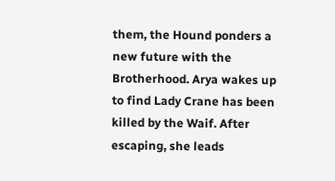them, the Hound ponders a new future with the Brotherhood. Arya wakes up to find Lady Crane has been killed by the Waif. After escaping, she leads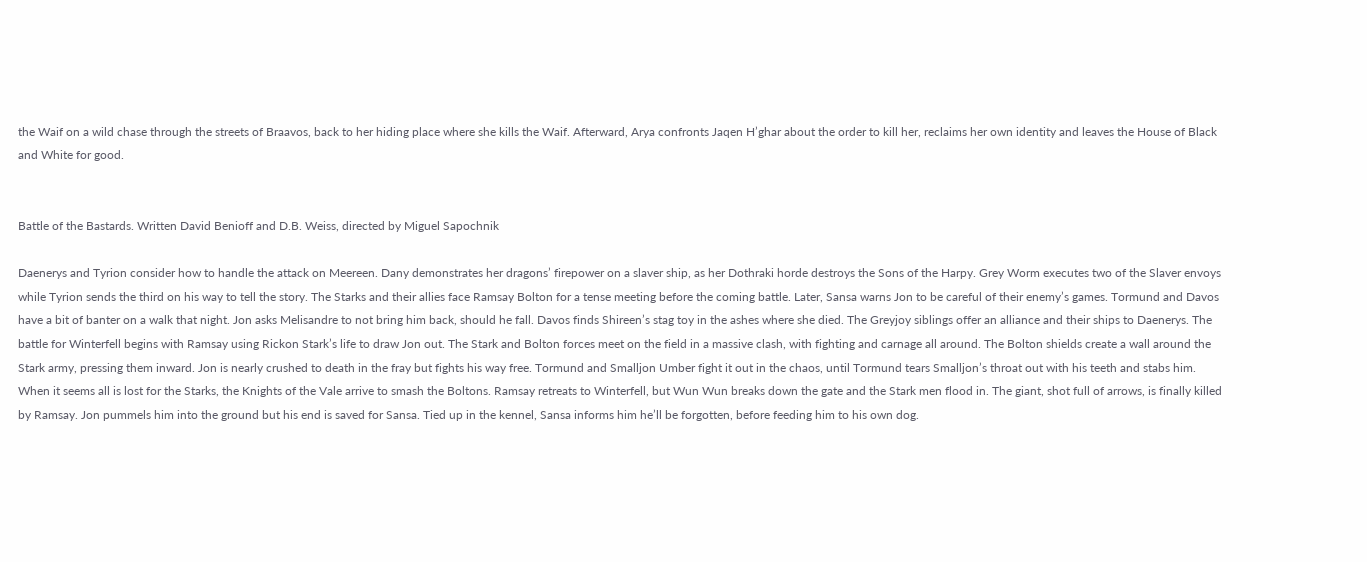the Waif on a wild chase through the streets of Braavos, back to her hiding place where she kills the Waif. Afterward, Arya confronts Jaqen H’ghar about the order to kill her, reclaims her own identity and leaves the House of Black and White for good.


Battle of the Bastards. Written David Benioff and D.B. Weiss, directed by Miguel Sapochnik

Daenerys and Tyrion consider how to handle the attack on Meereen. Dany demonstrates her dragons’ firepower on a slaver ship, as her Dothraki horde destroys the Sons of the Harpy. Grey Worm executes two of the Slaver envoys while Tyrion sends the third on his way to tell the story. The Starks and their allies face Ramsay Bolton for a tense meeting before the coming battle. Later, Sansa warns Jon to be careful of their enemy’s games. Tormund and Davos have a bit of banter on a walk that night. Jon asks Melisandre to not bring him back, should he fall. Davos finds Shireen’s stag toy in the ashes where she died. The Greyjoy siblings offer an alliance and their ships to Daenerys. The battle for Winterfell begins with Ramsay using Rickon Stark’s life to draw Jon out. The Stark and Bolton forces meet on the field in a massive clash, with fighting and carnage all around. The Bolton shields create a wall around the Stark army, pressing them inward. Jon is nearly crushed to death in the fray but fights his way free. Tormund and Smalljon Umber fight it out in the chaos, until Tormund tears Smalljon’s throat out with his teeth and stabs him. When it seems all is lost for the Starks, the Knights of the Vale arrive to smash the Boltons. Ramsay retreats to Winterfell, but Wun Wun breaks down the gate and the Stark men flood in. The giant, shot full of arrows, is finally killed by Ramsay. Jon pummels him into the ground but his end is saved for Sansa. Tied up in the kennel, Sansa informs him he’ll be forgotten, before feeding him to his own dog.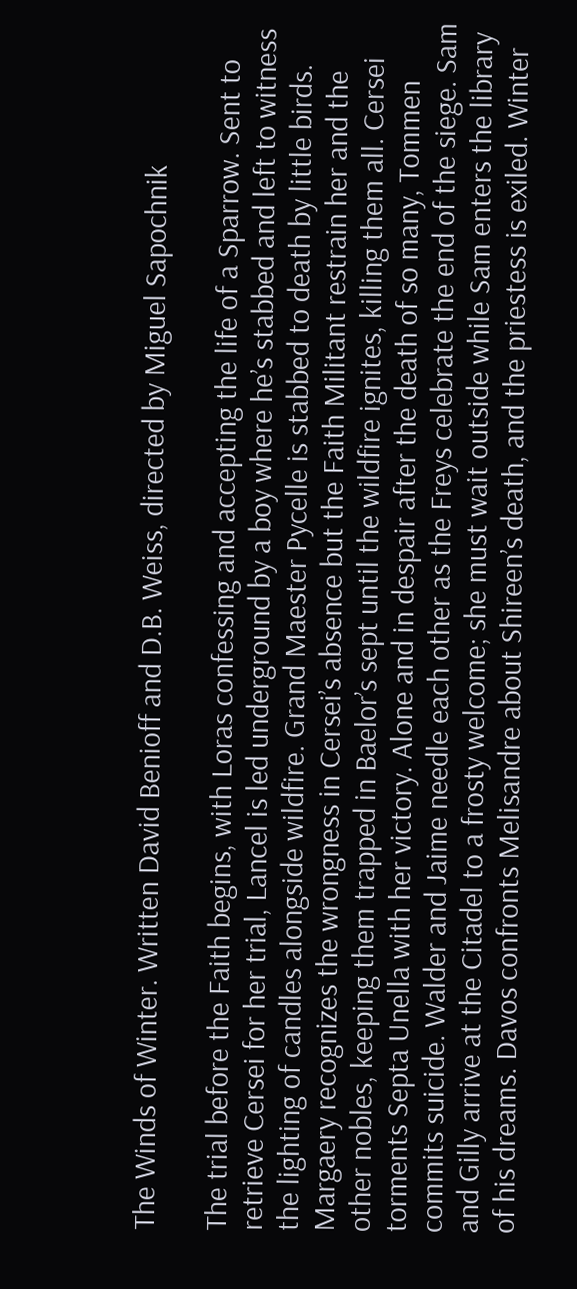The Winds of Winter. Written David Benioff and D.B. Weiss, directed by Miguel Sapochnik

The trial before the Faith begins, with Loras confessing and accepting the life of a Sparrow. Sent to retrieve Cersei for her trial, Lancel is led underground by a boy where he’s stabbed and left to witness the lighting of candles alongside wildfire. Grand Maester Pycelle is stabbed to death by little birds. Margaery recognizes the wrongness in Cersei’s absence but the Faith Militant restrain her and the other nobles, keeping them trapped in Baelor’s sept until the wildfire ignites, killing them all. Cersei torments Septa Unella with her victory. Alone and in despair after the death of so many, Tommen commits suicide. Walder and Jaime needle each other as the Freys celebrate the end of the siege. Sam and Gilly arrive at the Citadel to a frosty welcome; she must wait outside while Sam enters the library of his dreams. Davos confronts Melisandre about Shireen’s death, and the priestess is exiled. Winter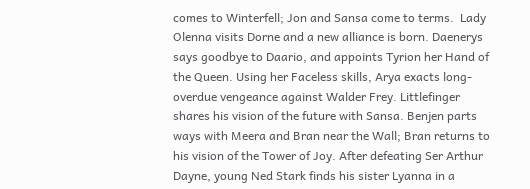comes to Winterfell; Jon and Sansa come to terms.  Lady Olenna visits Dorne and a new alliance is born. Daenerys says goodbye to Daario, and appoints Tyrion her Hand of the Queen. Using her Faceless skills, Arya exacts long-overdue vengeance against Walder Frey. Littlefinger shares his vision of the future with Sansa. Benjen parts ways with Meera and Bran near the Wall; Bran returns to his vision of the Tower of Joy. After defeating Ser Arthur Dayne, young Ned Stark finds his sister Lyanna in a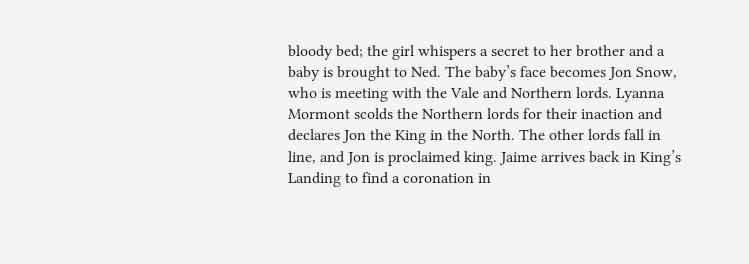bloody bed; the girl whispers a secret to her brother and a baby is brought to Ned. The baby’s face becomes Jon Snow, who is meeting with the Vale and Northern lords. Lyanna Mormont scolds the Northern lords for their inaction and declares Jon the King in the North. The other lords fall in line, and Jon is proclaimed king. Jaime arrives back in King’s Landing to find a coronation in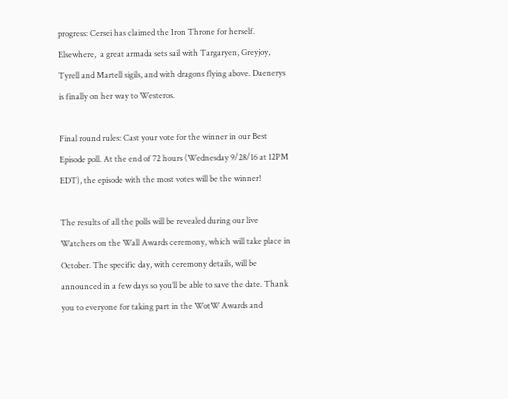progress: Cersei has claimed the Iron Throne for herself. Elsewhere,  a great armada sets sail with Targaryen, Greyjoy, Tyrell and Martell sigils, and with dragons flying above. Daenerys is finally on her way to Westeros.

Final round rules: Cast your vote for the winner in our Best Episode poll. At the end of 72 hours (Wednesday 9/28/16 at 12PM EDT), the episode with the most votes will be the winner!

The results of all the polls will be revealed during our live Watchers on the Wall Awards ceremony, which will take place in October. The specific day, with ceremony details, will be announced in a few days so you’ll be able to save the date. Thank you to everyone for taking part in the WotW Awards and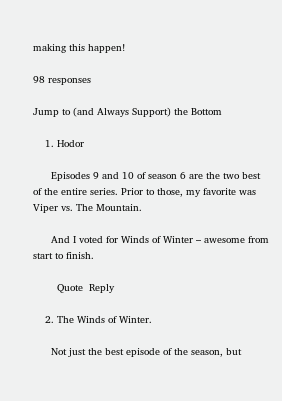making this happen!

98 responses

Jump to (and Always Support) the Bottom

    1. Hodor

      Episodes 9 and 10 of season 6 are the two best of the entire series. Prior to those, my favorite was Viper vs. The Mountain.

      And I voted for Winds of Winter – awesome from start to finish.

        Quote  Reply

    2. The Winds of Winter.

      Not just the best episode of the season, but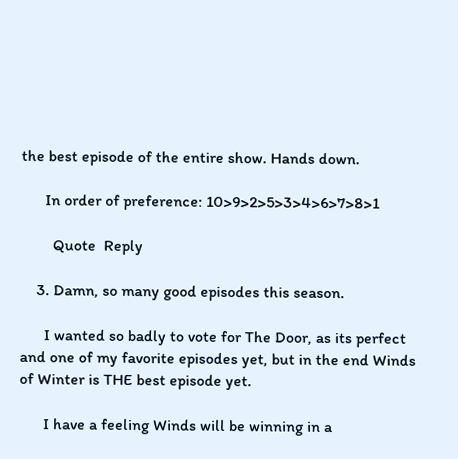the best episode of the entire show. Hands down.

      In order of preference: 10>9>2>5>3>4>6>7>8>1

        Quote  Reply

    3. Damn, so many good episodes this season.

      I wanted so badly to vote for The Door, as its perfect and one of my favorite episodes yet, but in the end Winds of Winter is THE best episode yet.

      I have a feeling Winds will be winning in a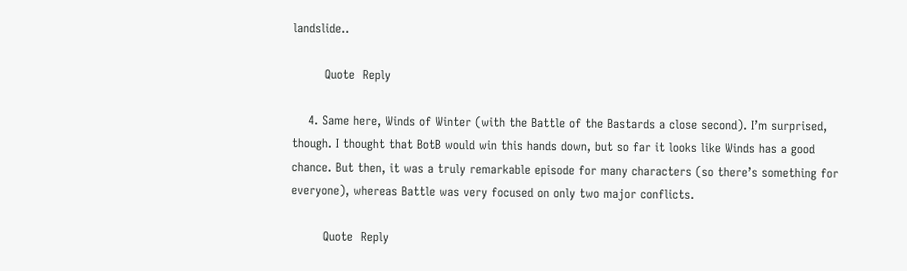landslide..

        Quote  Reply

    4. Same here, Winds of Winter (with the Battle of the Bastards a close second). I’m surprised, though. I thought that BotB would win this hands down, but so far it looks like Winds has a good chance. But then, it was a truly remarkable episode for many characters (so there’s something for everyone), whereas Battle was very focused on only two major conflicts.

        Quote  Reply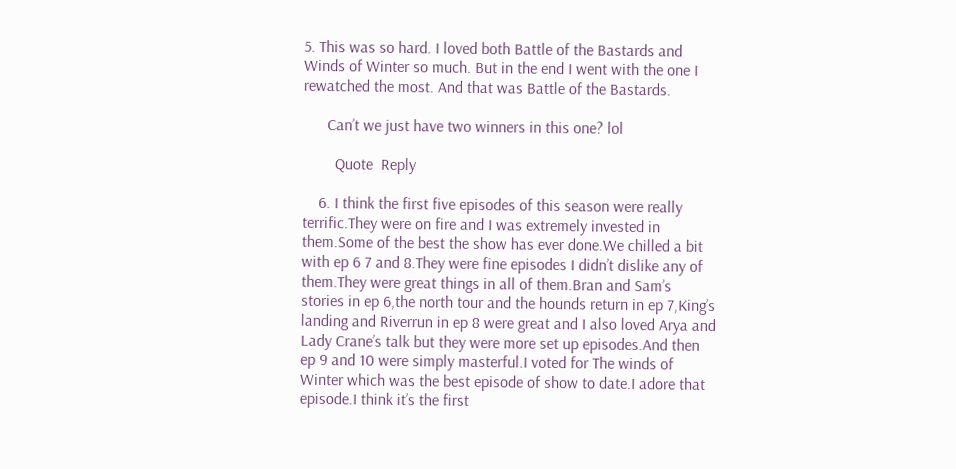5. This was so hard. I loved both Battle of the Bastards and Winds of Winter so much. But in the end I went with the one I rewatched the most. And that was Battle of the Bastards.

      Can’t we just have two winners in this one? lol

        Quote  Reply

    6. I think the first five episodes of this season were really terrific.They were on fire and I was extremely invested in them.Some of the best the show has ever done.We chilled a bit with ep 6 7 and 8.They were fine episodes I didn’t dislike any of them.They were great things in all of them.Bran and Sam’s stories in ep 6,the north tour and the hounds return in ep 7,King’s landing and Riverrun in ep 8 were great and I also loved Arya and Lady Crane’s talk but they were more set up episodes.And then ep 9 and 10 were simply masterful.I voted for The winds of Winter which was the best episode of show to date.I adore that episode.I think it’s the first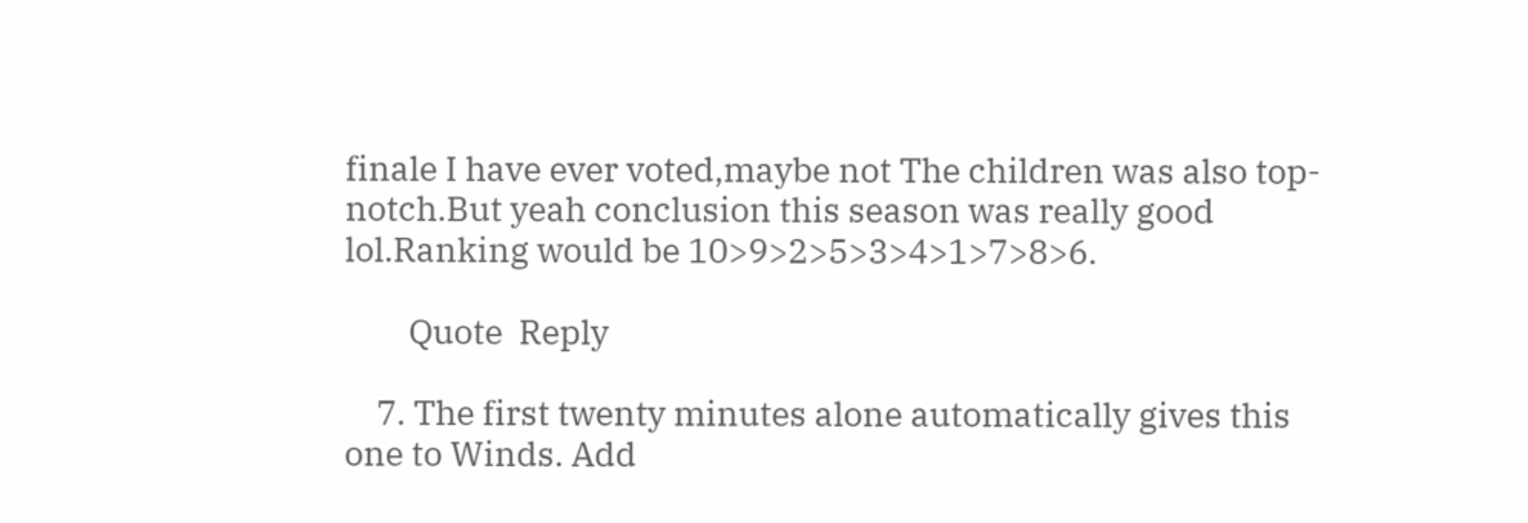finale I have ever voted,maybe not The children was also top-notch.But yeah conclusion this season was really good lol.Ranking would be 10>9>2>5>3>4>1>7>8>6.

        Quote  Reply

    7. The first twenty minutes alone automatically gives this one to Winds. Add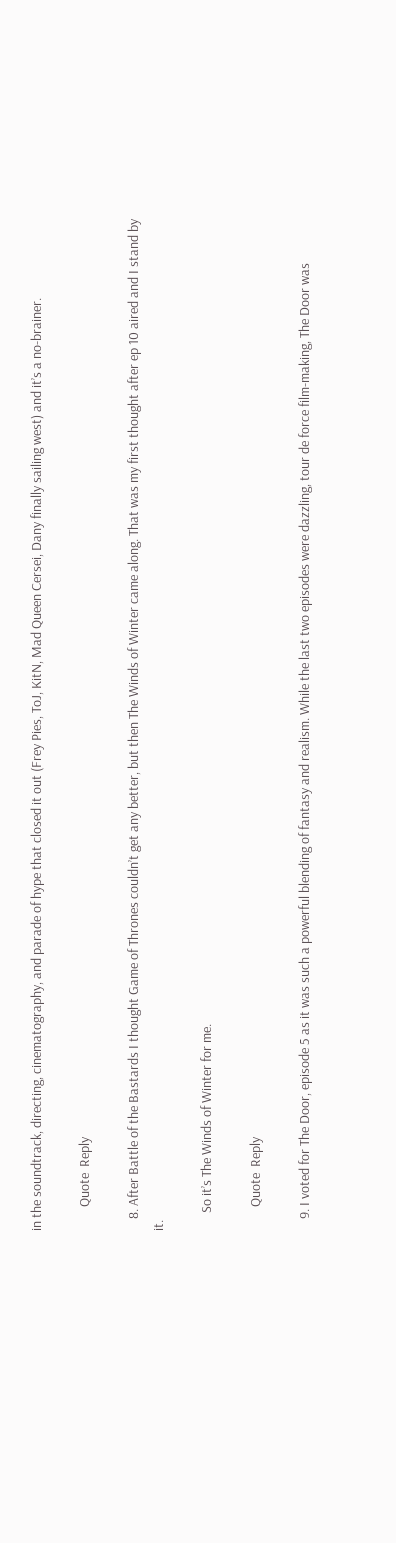in the soundtrack, directing, cinematography, and parade of hype that closed it out (Frey Pies, ToJ, KitN, Mad Queen Cersei, Dany finally sailing west) and it’s a no-brainer.

        Quote  Reply

    8. After Battle of the Bastards I thought Game of Thrones couldn’t get any better, but then The Winds of Winter came along. That was my first thought after ep 10 aired and I stand by it.

      So it’s The Winds of Winter for me.

        Quote  Reply

    9. I voted for The Door, episode 5 as it was such a powerful blending of fantasy and realism. While the last two episodes were dazzling, tour de force film-making, The Door was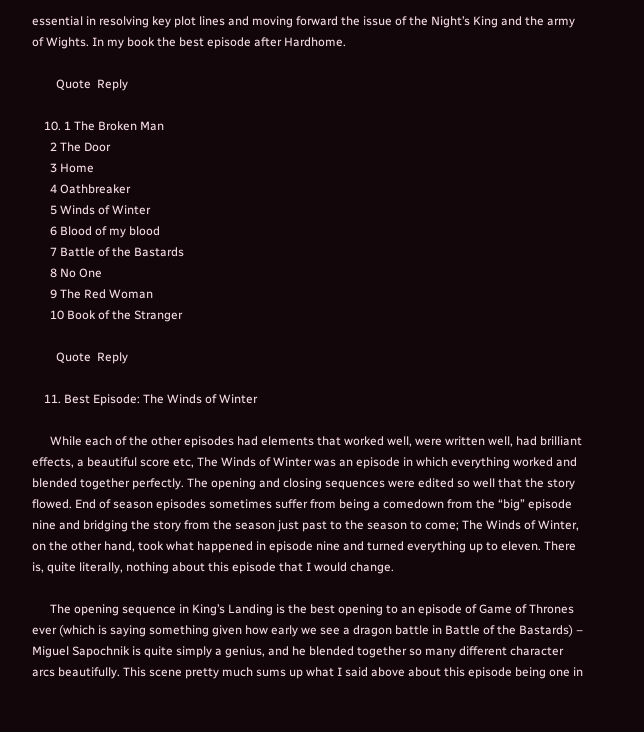essential in resolving key plot lines and moving forward the issue of the Night’s King and the army of Wights. In my book the best episode after Hardhome.

        Quote  Reply

    10. 1 The Broken Man
      2 The Door
      3 Home
      4 Oathbreaker
      5 Winds of Winter
      6 Blood of my blood
      7 Battle of the Bastards
      8 No One
      9 The Red Woman
      10 Book of the Stranger

        Quote  Reply

    11. Best Episode: The Winds of Winter

      While each of the other episodes had elements that worked well, were written well, had brilliant effects, a beautiful score etc, The Winds of Winter was an episode in which everything worked and blended together perfectly. The opening and closing sequences were edited so well that the story flowed. End of season episodes sometimes suffer from being a comedown from the “big” episode nine and bridging the story from the season just past to the season to come; The Winds of Winter, on the other hand, took what happened in episode nine and turned everything up to eleven. There is, quite literally, nothing about this episode that I would change.

      The opening sequence in King’s Landing is the best opening to an episode of Game of Thrones ever (which is saying something given how early we see a dragon battle in Battle of the Bastards) – Miguel Sapochnik is quite simply a genius, and he blended together so many different character arcs beautifully. This scene pretty much sums up what I said above about this episode being one in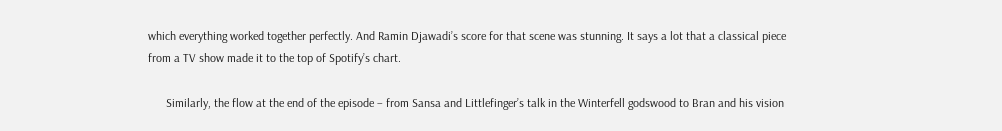which everything worked together perfectly. And Ramin Djawadi’s score for that scene was stunning. It says a lot that a classical piece from a TV show made it to the top of Spotify’s chart.

      Similarly, the flow at the end of the episode – from Sansa and Littlefinger’s talk in the Winterfell godswood to Bran and his vision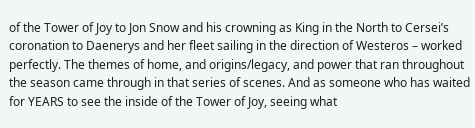of the Tower of Joy to Jon Snow and his crowning as King in the North to Cersei’s coronation to Daenerys and her fleet sailing in the direction of Westeros – worked perfectly. The themes of home, and origins/legacy, and power that ran throughout the season came through in that series of scenes. And as someone who has waited for YEARS to see the inside of the Tower of Joy, seeing what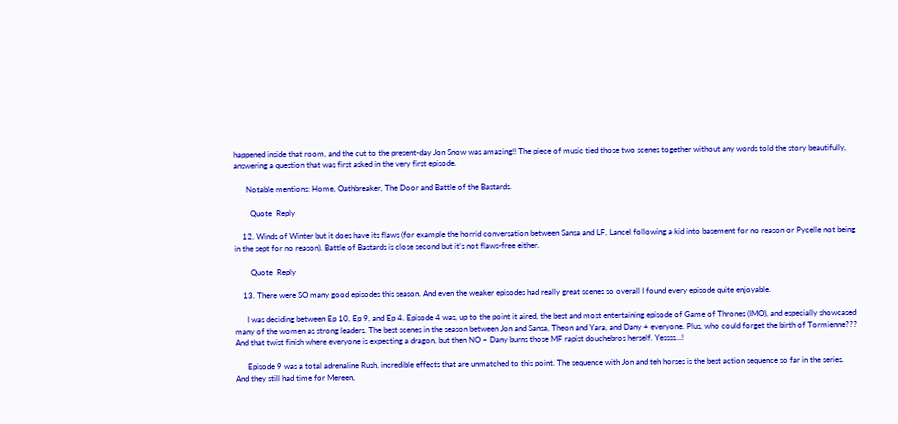happened inside that room, and the cut to the present-day Jon Snow was amazing!! The piece of music tied those two scenes together without any words told the story beautifully, answering a question that was first asked in the very first episode.

      Notable mentions: Home, Oathbreaker, The Door and Battle of the Bastards.

        Quote  Reply

    12. Winds of Winter but it does have its flaws (for example the horrid conversation between Sansa and LF, Lancel following a kid into basement for no reason or Pycelle not being in the sept for no reason). Battle of Bastards is close second but it’s not flaws-free either.

        Quote  Reply

    13. There were SO many good episodes this season. And even the weaker episodes had really great scenes so overall I found every episode quite enjoyable.

      I was deciding between Ep 10, Ep 9, and Ep 4. Episode 4 was, up to the point it aired, the best and most entertaining episode of Game of Thrones (IMO), and especially showcased many of the women as strong leaders. The best scenes in the season between Jon and Sansa, Theon and Yara, and Dany + everyone. Plus, who could forget the birth of Tormienne??? And that twist finish where everyone is expecting a dragon, but then NO – Dany burns those MF rapist douchebros herself. Yessss…!

      Episode 9 was a total adrenaline Rush, incredible effects that are unmatched to this point. The sequence with Jon and teh horses is the best action sequence so far in the series. And they still had time for Mereen,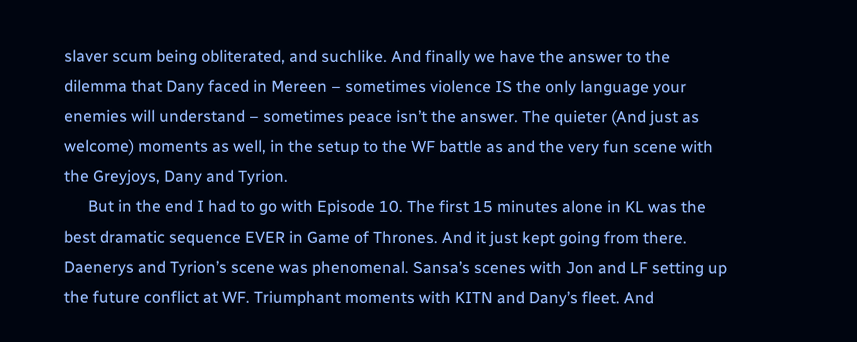slaver scum being obliterated, and suchlike. And finally we have the answer to the dilemma that Dany faced in Mereen – sometimes violence IS the only language your enemies will understand – sometimes peace isn’t the answer. The quieter (And just as welcome) moments as well, in the setup to the WF battle as and the very fun scene with the Greyjoys, Dany and Tyrion.
      But in the end I had to go with Episode 10. The first 15 minutes alone in KL was the best dramatic sequence EVER in Game of Thrones. And it just kept going from there. Daenerys and Tyrion’s scene was phenomenal. Sansa’s scenes with Jon and LF setting up the future conflict at WF. Triumphant moments with KITN and Dany’s fleet. And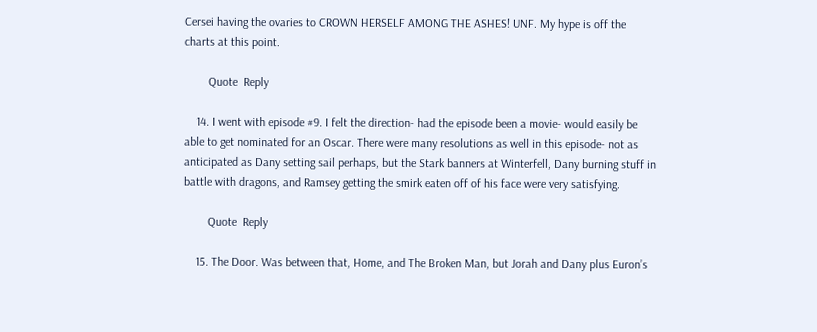Cersei having the ovaries to CROWN HERSELF AMONG THE ASHES! UNF. My hype is off the charts at this point.

        Quote  Reply

    14. I went with episode #9. I felt the direction- had the episode been a movie- would easily be able to get nominated for an Oscar. There were many resolutions as well in this episode- not as anticipated as Dany setting sail perhaps, but the Stark banners at Winterfell, Dany burning stuff in battle with dragons, and Ramsey getting the smirk eaten off of his face were very satisfying.

        Quote  Reply

    15. The Door. Was between that, Home, and The Broken Man, but Jorah and Dany plus Euron’s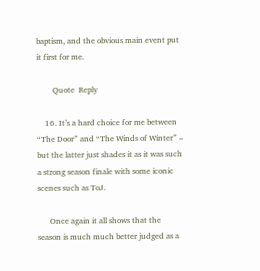baptism, and the obvious main event put it first for me.

        Quote  Reply

    16. It’s a hard choice for me between “The Door” and “The Winds of Winter” – but the latter just shades it as it was such a strong season finale with some iconic scenes such as ToJ.

      Once again it all shows that the season is much much better judged as a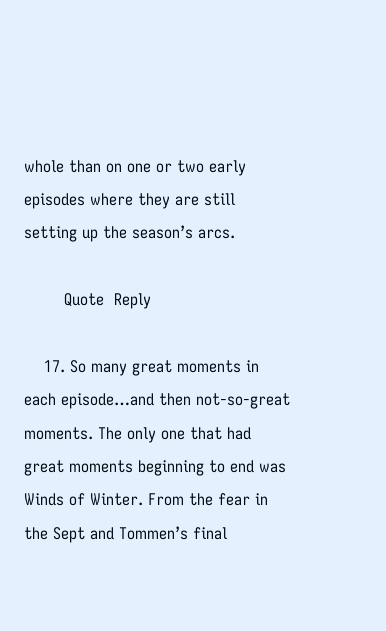whole than on one or two early episodes where they are still setting up the season’s arcs.

        Quote  Reply

    17. So many great moments in each episode…and then not-so-great moments. The only one that had great moments beginning to end was Winds of Winter. From the fear in the Sept and Tommen’s final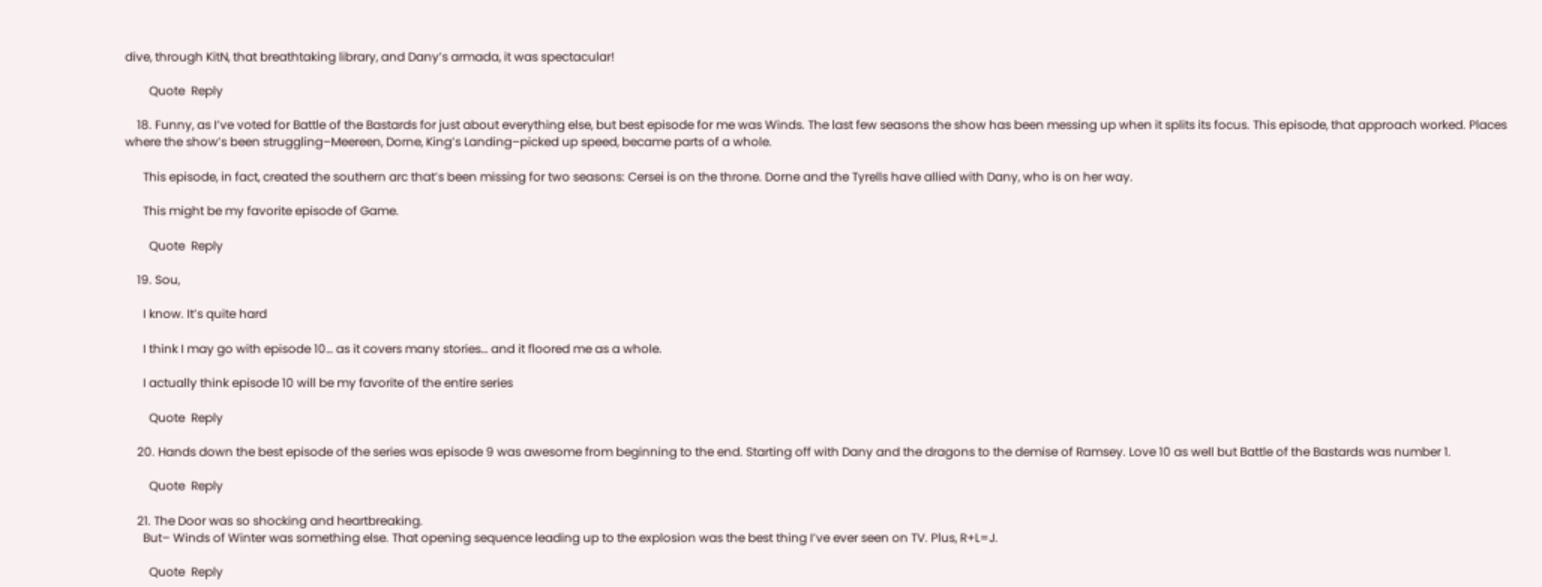dive, through KitN, that breathtaking library, and Dany’s armada, it was spectacular!

        Quote  Reply

    18. Funny, as I’ve voted for Battle of the Bastards for just about everything else, but best episode for me was Winds. The last few seasons the show has been messing up when it splits its focus. This episode, that approach worked. Places where the show’s been struggling–Meereen, Dorne, King’s Landing–picked up speed, became parts of a whole.

      This episode, in fact, created the southern arc that’s been missing for two seasons: Cersei is on the throne. Dorne and the Tyrells have allied with Dany, who is on her way.

      This might be my favorite episode of Game.

        Quote  Reply

    19. Sou,

      I know. It’s quite hard

      I think I may go with episode 10… as it covers many stories… and it floored me as a whole.

      I actually think episode 10 will be my favorite of the entire series

        Quote  Reply

    20. Hands down the best episode of the series was episode 9 was awesome from beginning to the end. Starting off with Dany and the dragons to the demise of Ramsey. Love 10 as well but Battle of the Bastards was number 1.

        Quote  Reply

    21. The Door was so shocking and heartbreaking.
      But– Winds of Winter was something else. That opening sequence leading up to the explosion was the best thing I’ve ever seen on TV. Plus, R+L=J.

        Quote  Reply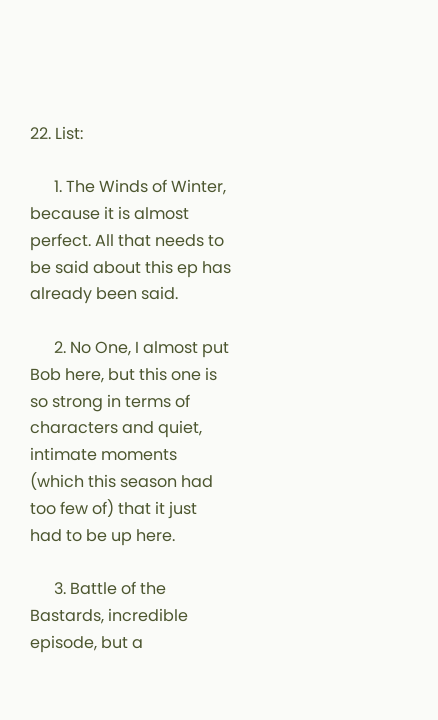22. List:

      1. The Winds of Winter, because it is almost perfect. All that needs to be said about this ep has already been said.

      2. No One, I almost put Bob here, but this one is so strong in terms of characters and quiet, intimate moments (which this season had too few of) that it just had to be up here.

      3. Battle of the Bastards, incredible episode, but a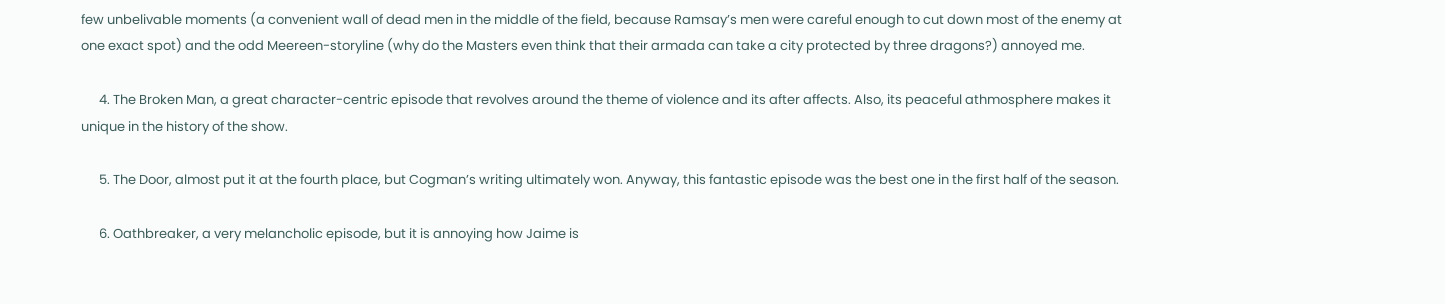few unbelivable moments (a convenient wall of dead men in the middle of the field, because Ramsay’s men were careful enough to cut down most of the enemy at one exact spot) and the odd Meereen-storyline (why do the Masters even think that their armada can take a city protected by three dragons?) annoyed me.

      4. The Broken Man, a great character-centric episode that revolves around the theme of violence and its after affects. Also, its peaceful athmosphere makes it unique in the history of the show.

      5. The Door, almost put it at the fourth place, but Cogman’s writing ultimately won. Anyway, this fantastic episode was the best one in the first half of the season.

      6. Oathbreaker, a very melancholic episode, but it is annoying how Jaime is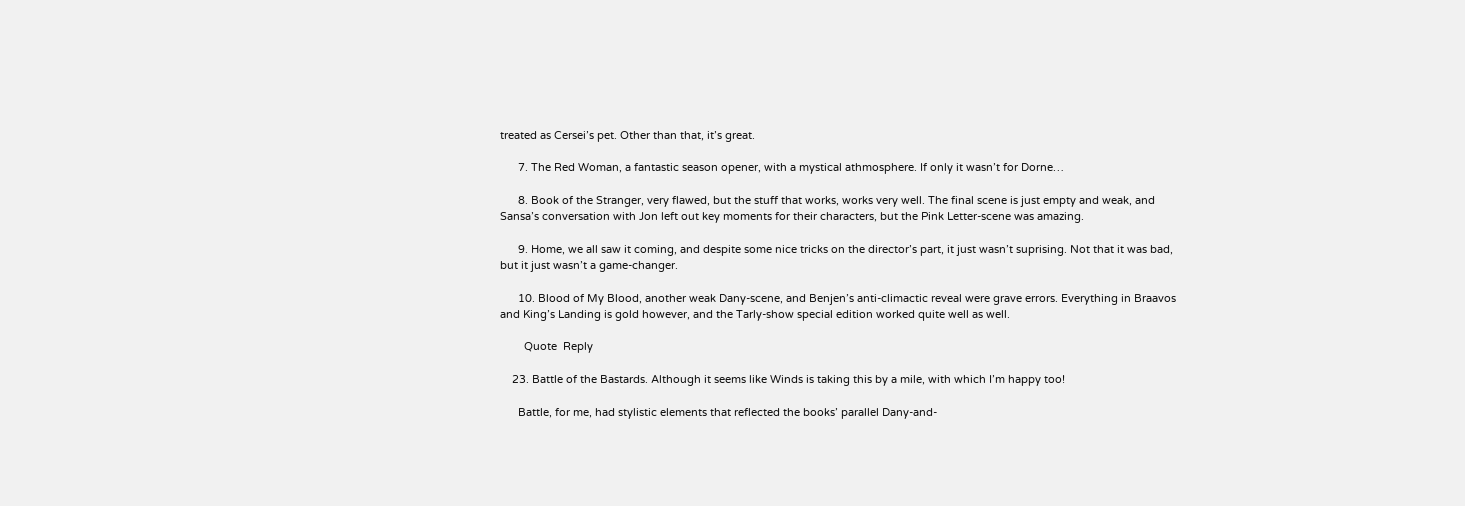treated as Cersei’s pet. Other than that, it’s great.

      7. The Red Woman, a fantastic season opener, with a mystical athmosphere. If only it wasn’t for Dorne…

      8. Book of the Stranger, very flawed, but the stuff that works, works very well. The final scene is just empty and weak, and Sansa’s conversation with Jon left out key moments for their characters, but the Pink Letter-scene was amazing.

      9. Home, we all saw it coming, and despite some nice tricks on the director’s part, it just wasn’t suprising. Not that it was bad, but it just wasn’t a game-changer.

      10. Blood of My Blood, another weak Dany-scene, and Benjen’s anti-climactic reveal were grave errors. Everything in Braavos and King’s Landing is gold however, and the Tarly-show special edition worked quite well as well.

        Quote  Reply

    23. Battle of the Bastards. Although it seems like Winds is taking this by a mile, with which I’m happy too!

      Battle, for me, had stylistic elements that reflected the books’ parallel Dany-and-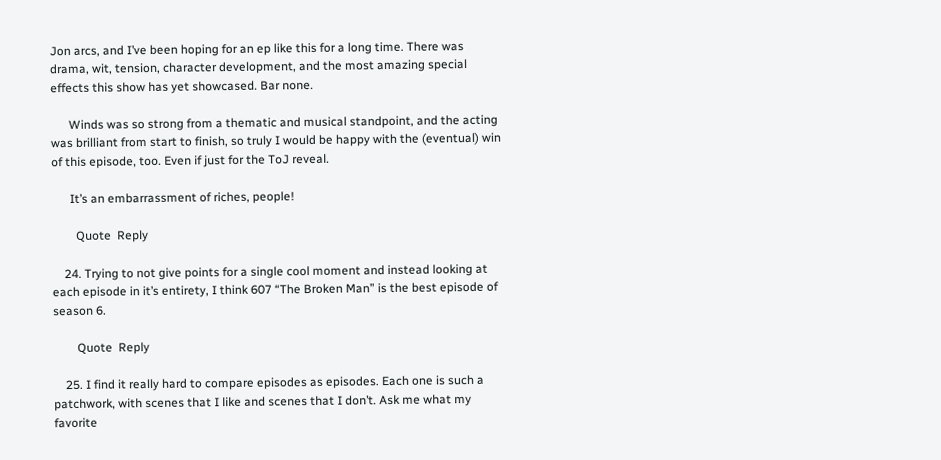Jon arcs, and I’ve been hoping for an ep like this for a long time. There was drama, wit, tension, character development, and the most amazing special effects this show has yet showcased. Bar none.

      Winds was so strong from a thematic and musical standpoint, and the acting was brilliant from start to finish, so truly I would be happy with the (eventual) win of this episode, too. Even if just for the ToJ reveal.

      It’s an embarrassment of riches, people!

        Quote  Reply

    24. Trying to not give points for a single cool moment and instead looking at each episode in it’s entirety, I think 607 “The Broken Man” is the best episode of season 6.

        Quote  Reply

    25. I find it really hard to compare episodes as episodes. Each one is such a patchwork, with scenes that I like and scenes that I don’t. Ask me what my favorite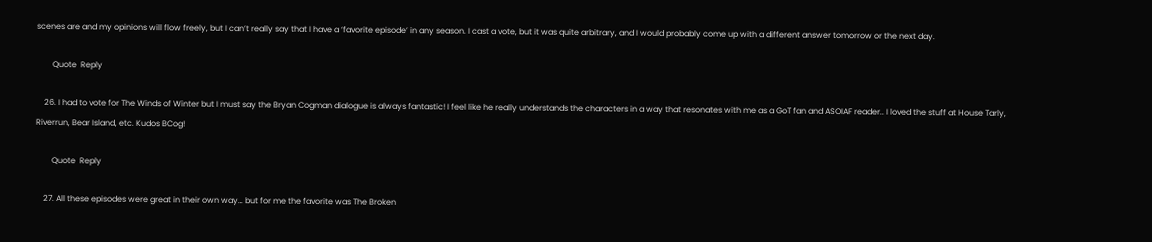scenes are and my opinions will flow freely, but I can’t really say that I have a ‘favorite episode’ in any season. I cast a vote, but it was quite arbitrary, and I would probably come up with a different answer tomorrow or the next day.

        Quote  Reply

    26. I had to vote for The Winds of Winter but I must say the Bryan Cogman dialogue is always fantastic! I feel like he really understands the characters in a way that resonates with me as a GoT fan and ASOIAF reader.. I loved the stuff at House Tarly, Riverrun, Bear Island, etc. Kudos BCog!

        Quote  Reply

    27. All these episodes were great in their own way… but for me the favorite was The Broken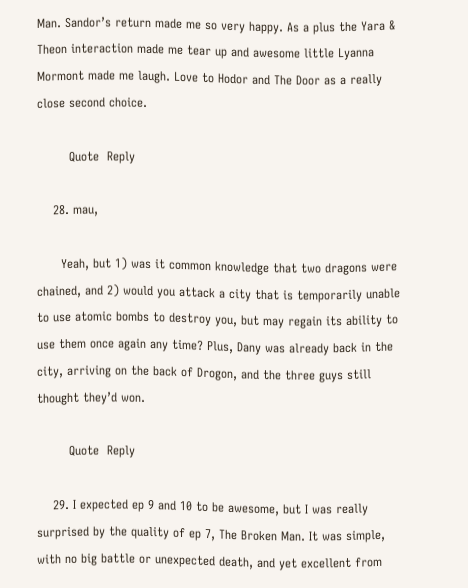Man. Sandor’s return made me so very happy. As a plus the Yara & Theon interaction made me tear up and awesome little Lyanna Mormont made me laugh. Love to Hodor and The Door as a really close second choice.

        Quote  Reply

    28. mau,

      Yeah, but 1) was it common knowledge that two dragons were chained, and 2) would you attack a city that is temporarily unable to use atomic bombs to destroy you, but may regain its ability to use them once again any time? Plus, Dany was already back in the city, arriving on the back of Drogon, and the three guys still thought they’d won.

        Quote  Reply

    29. I expected ep 9 and 10 to be awesome, but I was really surprised by the quality of ep 7, The Broken Man. It was simple, with no big battle or unexpected death, and yet excellent from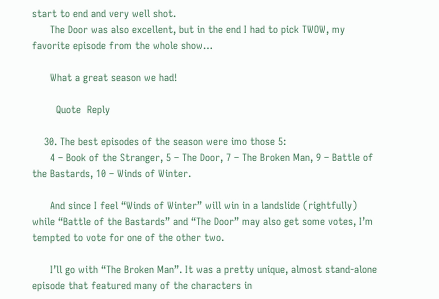start to end and very well shot.
      The Door was also excellent, but in the end I had to pick TWOW, my favorite episode from the whole show…

      What a great season we had!

        Quote  Reply

    30. The best episodes of the season were imo those 5:
      4 – Book of the Stranger, 5 – The Door, 7 – The Broken Man, 9 – Battle of the Bastards, 10 – Winds of Winter.

      And since I feel “Winds of Winter” will win in a landslide (rightfully) while “Battle of the Bastards” and “The Door” may also get some votes, I’m tempted to vote for one of the other two.

      I’ll go with “The Broken Man”. It was a pretty unique, almost stand-alone episode that featured many of the characters in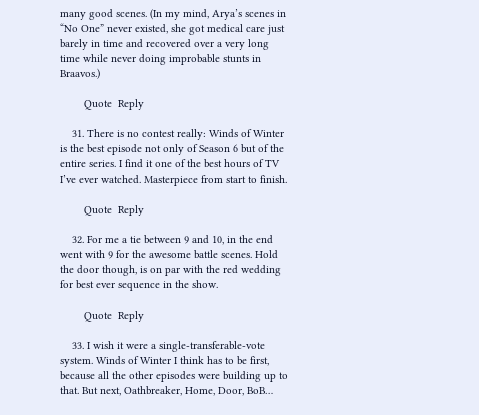many good scenes. (In my mind, Arya’s scenes in “No One” never existed, she got medical care just barely in time and recovered over a very long time while never doing improbable stunts in Braavos.)

        Quote  Reply

    31. There is no contest really: Winds of Winter is the best episode not only of Season 6 but of the entire series. I find it one of the best hours of TV I’ve ever watched. Masterpiece from start to finish.

        Quote  Reply

    32. For me a tie between 9 and 10, in the end went with 9 for the awesome battle scenes. Hold the door though, is on par with the red wedding for best ever sequence in the show.

        Quote  Reply

    33. I wish it were a single-transferable-vote system. Winds of Winter I think has to be first, because all the other episodes were building up to that. But next, Oathbreaker, Home, Door, BoB…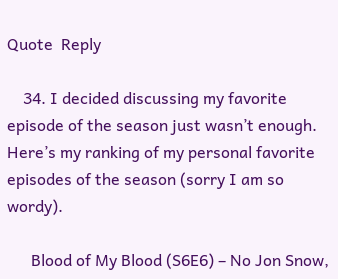Quote  Reply

    34. I decided discussing my favorite episode of the season just wasn’t enough. Here’s my ranking of my personal favorite episodes of the season (sorry I am so wordy).

      Blood of My Blood (S6E6) – No Jon Snow,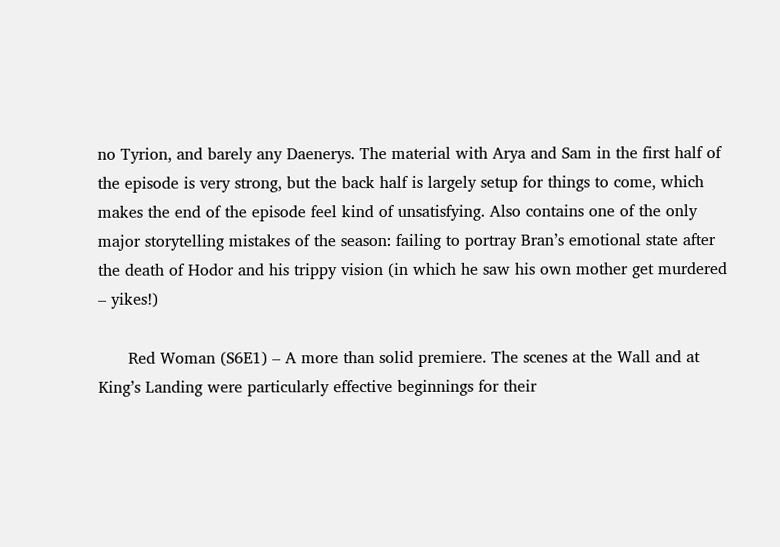no Tyrion, and barely any Daenerys. The material with Arya and Sam in the first half of the episode is very strong, but the back half is largely setup for things to come, which makes the end of the episode feel kind of unsatisfying. Also contains one of the only major storytelling mistakes of the season: failing to portray Bran’s emotional state after the death of Hodor and his trippy vision (in which he saw his own mother get murdered – yikes!)

      Red Woman (S6E1) – A more than solid premiere. The scenes at the Wall and at King’s Landing were particularly effective beginnings for their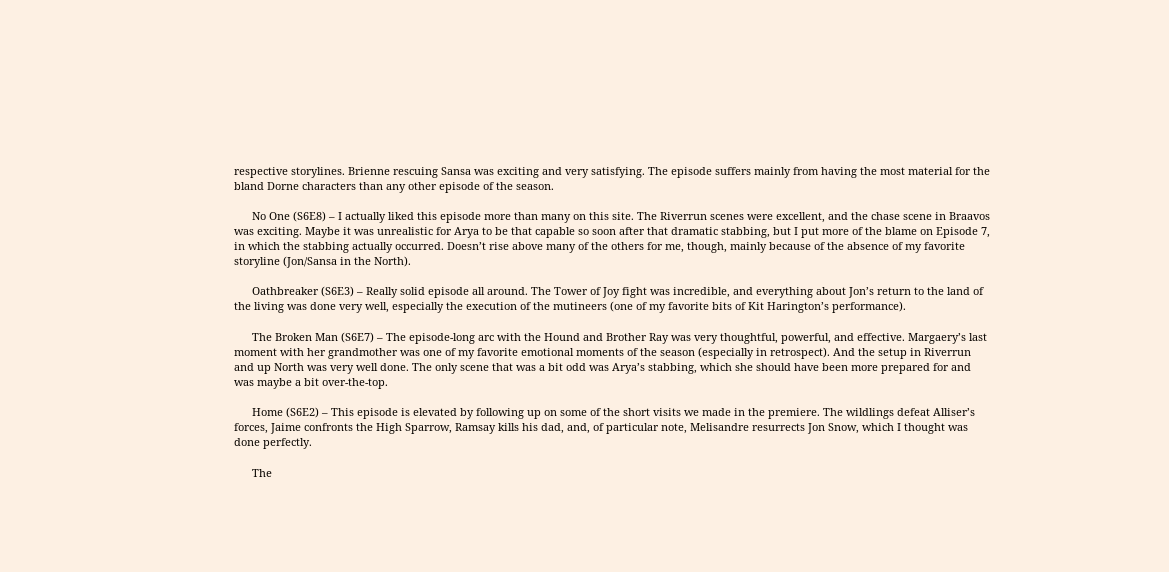respective storylines. Brienne rescuing Sansa was exciting and very satisfying. The episode suffers mainly from having the most material for the bland Dorne characters than any other episode of the season.

      No One (S6E8) – I actually liked this episode more than many on this site. The Riverrun scenes were excellent, and the chase scene in Braavos was exciting. Maybe it was unrealistic for Arya to be that capable so soon after that dramatic stabbing, but I put more of the blame on Episode 7, in which the stabbing actually occurred. Doesn’t rise above many of the others for me, though, mainly because of the absence of my favorite storyline (Jon/Sansa in the North).

      Oathbreaker (S6E3) – Really solid episode all around. The Tower of Joy fight was incredible, and everything about Jon’s return to the land of the living was done very well, especially the execution of the mutineers (one of my favorite bits of Kit Harington’s performance).

      The Broken Man (S6E7) – The episode-long arc with the Hound and Brother Ray was very thoughtful, powerful, and effective. Margaery’s last moment with her grandmother was one of my favorite emotional moments of the season (especially in retrospect). And the setup in Riverrun and up North was very well done. The only scene that was a bit odd was Arya’s stabbing, which she should have been more prepared for and was maybe a bit over-the-top.

      Home (S6E2) – This episode is elevated by following up on some of the short visits we made in the premiere. The wildlings defeat Alliser’s forces, Jaime confronts the High Sparrow, Ramsay kills his dad, and, of particular note, Melisandre resurrects Jon Snow, which I thought was done perfectly.

      The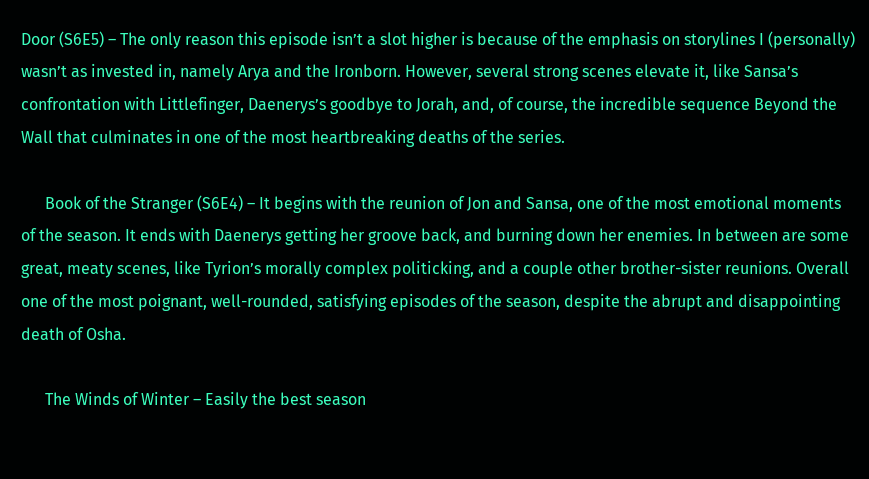Door (S6E5) – The only reason this episode isn’t a slot higher is because of the emphasis on storylines I (personally) wasn’t as invested in, namely Arya and the Ironborn. However, several strong scenes elevate it, like Sansa’s confrontation with Littlefinger, Daenerys’s goodbye to Jorah, and, of course, the incredible sequence Beyond the Wall that culminates in one of the most heartbreaking deaths of the series.

      Book of the Stranger (S6E4) – It begins with the reunion of Jon and Sansa, one of the most emotional moments of the season. It ends with Daenerys getting her groove back, and burning down her enemies. In between are some great, meaty scenes, like Tyrion’s morally complex politicking, and a couple other brother-sister reunions. Overall one of the most poignant, well-rounded, satisfying episodes of the season, despite the abrupt and disappointing death of Osha.

      The Winds of Winter – Easily the best season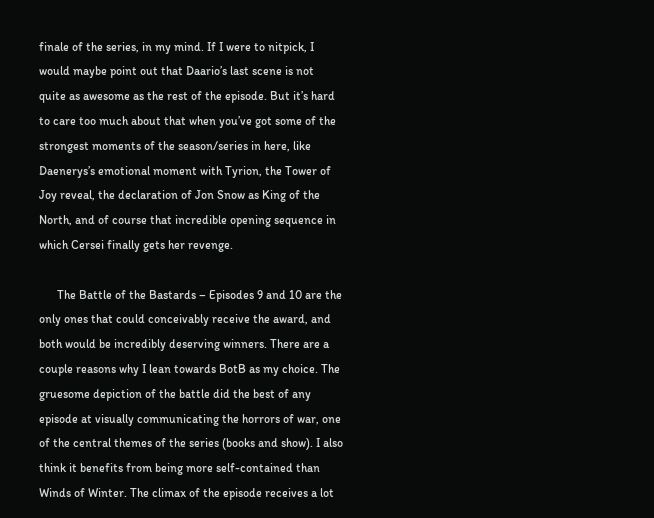finale of the series, in my mind. If I were to nitpick, I would maybe point out that Daario’s last scene is not quite as awesome as the rest of the episode. But it’s hard to care too much about that when you’ve got some of the strongest moments of the season/series in here, like Daenerys’s emotional moment with Tyrion, the Tower of Joy reveal, the declaration of Jon Snow as King of the North, and of course that incredible opening sequence in which Cersei finally gets her revenge.

      The Battle of the Bastards – Episodes 9 and 10 are the only ones that could conceivably receive the award, and both would be incredibly deserving winners. There are a couple reasons why I lean towards BotB as my choice. The gruesome depiction of the battle did the best of any episode at visually communicating the horrors of war, one of the central themes of the series (books and show). I also think it benefits from being more self-contained than Winds of Winter. The climax of the episode receives a lot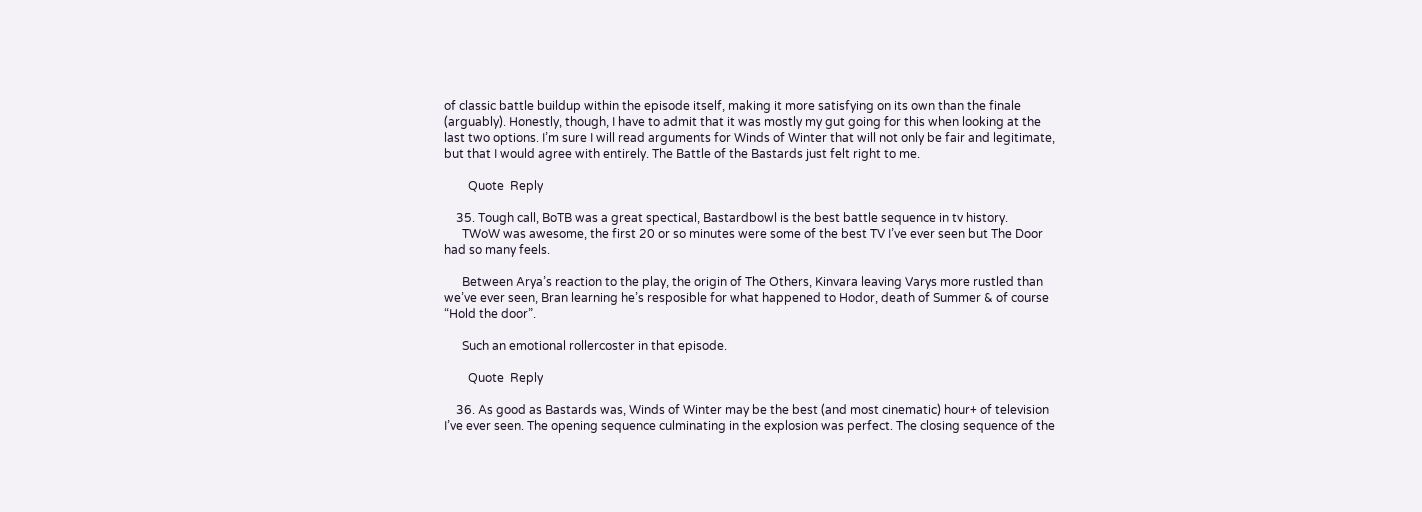of classic battle buildup within the episode itself, making it more satisfying on its own than the finale (arguably). Honestly, though, I have to admit that it was mostly my gut going for this when looking at the last two options. I’m sure I will read arguments for Winds of Winter that will not only be fair and legitimate, but that I would agree with entirely. The Battle of the Bastards just felt right to me.

        Quote  Reply

    35. Tough call, BoTB was a great spectical, Bastardbowl is the best battle sequence in tv history.
      TWoW was awesome, the first 20 or so minutes were some of the best TV I’ve ever seen but The Door had so many feels.

      Between Arya’s reaction to the play, the origin of The Others, Kinvara leaving Varys more rustled than we’ve ever seen, Bran learning he’s resposible for what happened to Hodor, death of Summer & of course “Hold the door”.

      Such an emotional rollercoster in that episode.

        Quote  Reply

    36. As good as Bastards was, Winds of Winter may be the best (and most cinematic) hour+ of television I’ve ever seen. The opening sequence culminating in the explosion was perfect. The closing sequence of the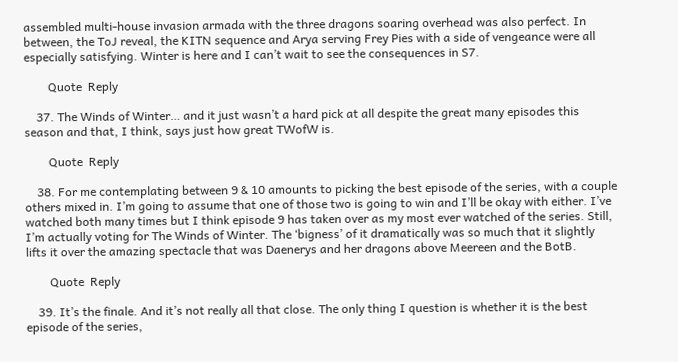assembled multi-house invasion armada with the three dragons soaring overhead was also perfect. In between, the ToJ reveal, the KITN sequence and Arya serving Frey Pies with a side of vengeance were all especially satisfying. Winter is here and I can’t wait to see the consequences in S7.

        Quote  Reply

    37. The Winds of Winter… and it just wasn’t a hard pick at all despite the great many episodes this season and that, I think, says just how great TWofW is.

        Quote  Reply

    38. For me contemplating between 9 & 10 amounts to picking the best episode of the series, with a couple others mixed in. I’m going to assume that one of those two is going to win and I’ll be okay with either. I’ve watched both many times but I think episode 9 has taken over as my most ever watched of the series. Still, I’m actually voting for The Winds of Winter. The ‘bigness’ of it dramatically was so much that it slightly lifts it over the amazing spectacle that was Daenerys and her dragons above Meereen and the BotB.

        Quote  Reply

    39. It’s the finale. And it’s not really all that close. The only thing I question is whether it is the best episode of the series,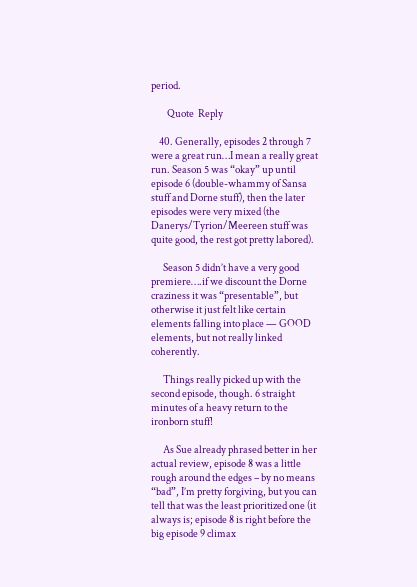period.

        Quote  Reply

    40. Generally, episodes 2 through 7 were a great run…I mean a really great run. Season 5 was “okay” up until episode 6 (double-whammy of Sansa stuff and Dorne stuff), then the later episodes were very mixed (the Danerys/Tyrion/Meereen stuff was quite good, the rest got pretty labored).

      Season 5 didn’t have a very good premiere….if we discount the Dorne craziness it was “presentable”, but otherwise it just felt like certain elements falling into place — GOOD elements, but not really linked coherently.

      Things really picked up with the second episode, though. 6 straight minutes of a heavy return to the ironborn stuff!

      As Sue already phrased better in her actual review, episode 8 was a little rough around the edges – by no means “bad”, I’m pretty forgiving, but you can tell that was the least prioritized one (it always is; episode 8 is right before the big episode 9 climax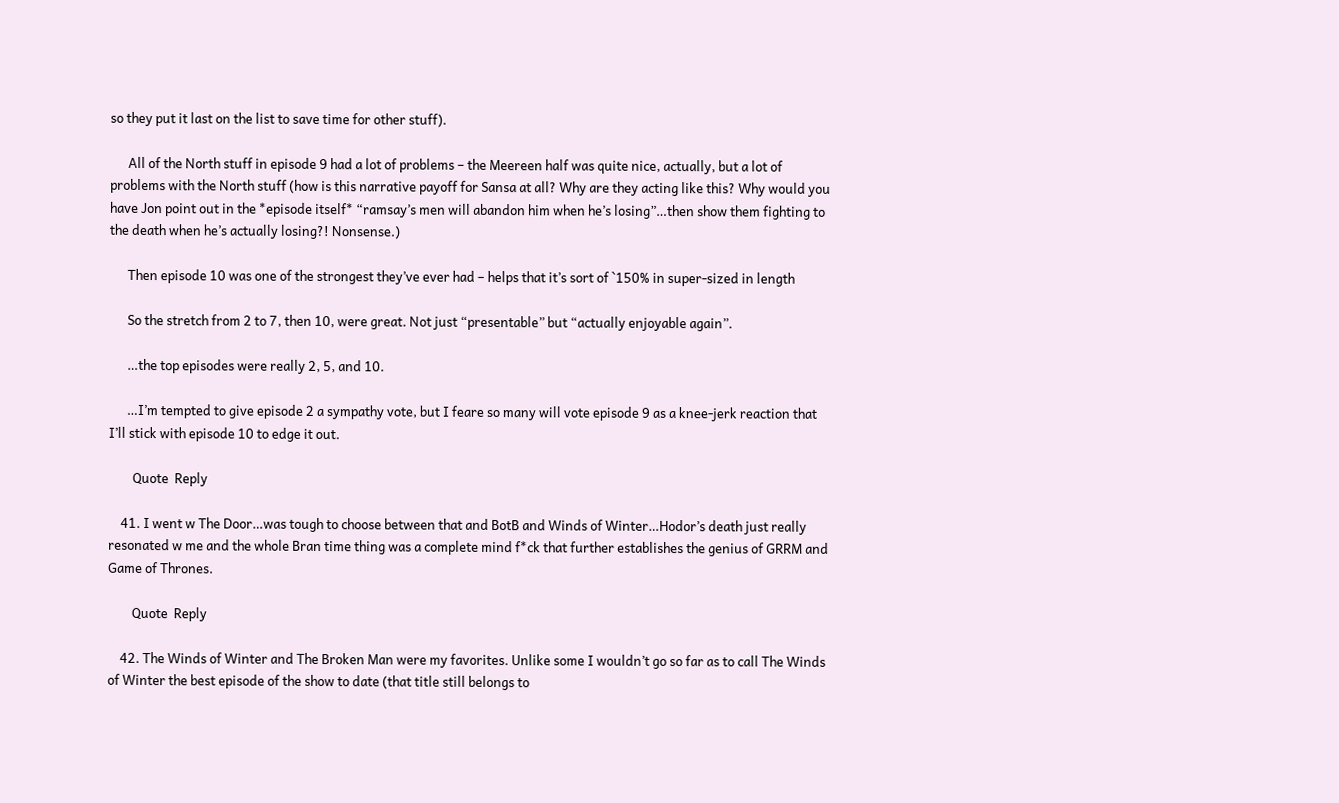so they put it last on the list to save time for other stuff).

      All of the North stuff in episode 9 had a lot of problems – the Meereen half was quite nice, actually, but a lot of problems with the North stuff (how is this narrative payoff for Sansa at all? Why are they acting like this? Why would you have Jon point out in the *episode itself* “ramsay’s men will abandon him when he’s losing”…then show them fighting to the death when he’s actually losing?! Nonsense.)

      Then episode 10 was one of the strongest they’ve ever had – helps that it’s sort of `150% in super-sized in length

      So the stretch from 2 to 7, then 10, were great. Not just “presentable” but “actually enjoyable again”.

      …the top episodes were really 2, 5, and 10.

      …I’m tempted to give episode 2 a sympathy vote, but I feare so many will vote episode 9 as a knee-jerk reaction that I’ll stick with episode 10 to edge it out.

        Quote  Reply

    41. I went w The Door…was tough to choose between that and BotB and Winds of Winter…Hodor’s death just really resonated w me and the whole Bran time thing was a complete mind f*ck that further establishes the genius of GRRM and Game of Thrones.

        Quote  Reply

    42. The Winds of Winter and The Broken Man were my favorites. Unlike some I wouldn’t go so far as to call The Winds of Winter the best episode of the show to date (that title still belongs to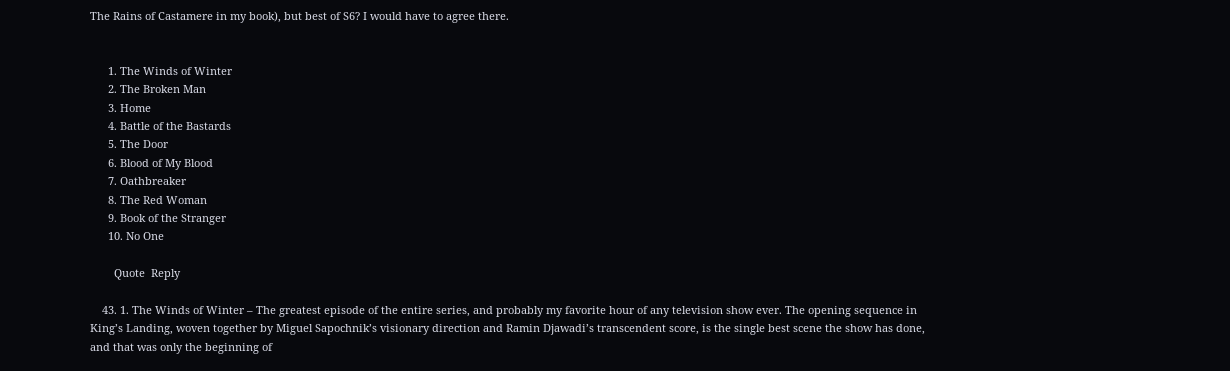The Rains of Castamere in my book), but best of S6? I would have to agree there.


      1. The Winds of Winter
      2. The Broken Man
      3. Home
      4. Battle of the Bastards
      5. The Door
      6. Blood of My Blood
      7. Oathbreaker
      8. The Red Woman
      9. Book of the Stranger
      10. No One

        Quote  Reply

    43. 1. The Winds of Winter – The greatest episode of the entire series, and probably my favorite hour of any television show ever. The opening sequence in King’s Landing, woven together by Miguel Sapochnik’s visionary direction and Ramin Djawadi’s transcendent score, is the single best scene the show has done, and that was only the beginning of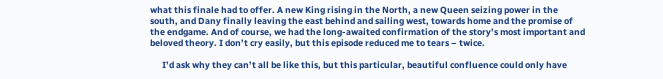what this finale had to offer. A new King rising in the North, a new Queen seizing power in the south, and Dany finally leaving the east behind and sailing west, towards home and the promise of the endgame. And of course, we had the long-awaited confirmation of the story’s most important and beloved theory. I don’t cry easily, but this episode reduced me to tears – twice.

      I’d ask why they can’t all be like this, but this particular, beautiful confluence could only have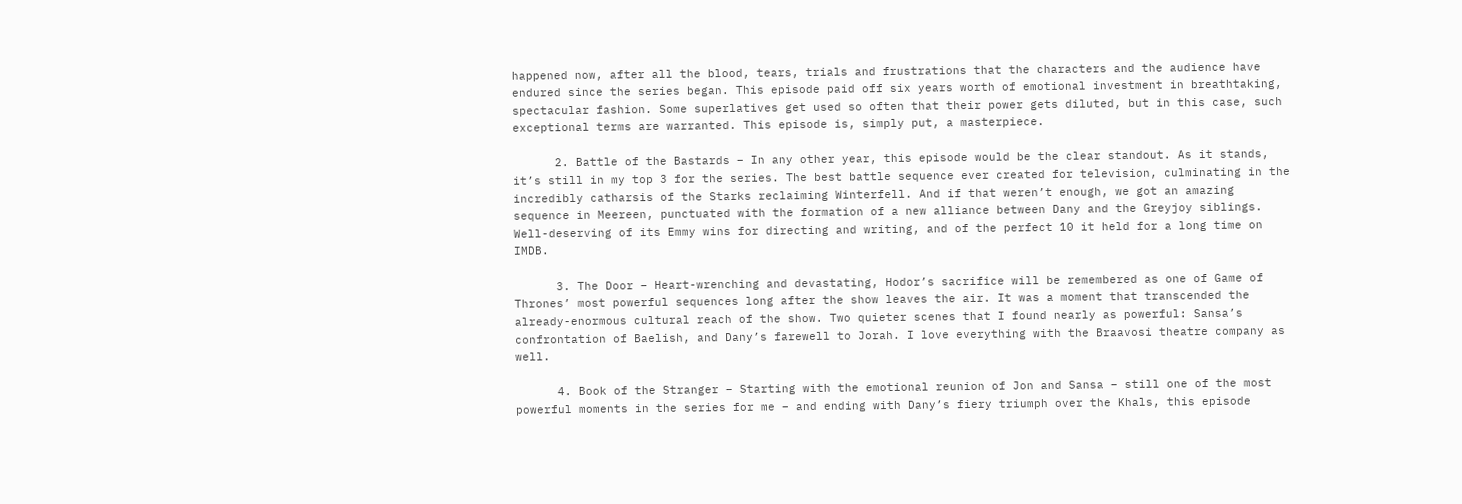happened now, after all the blood, tears, trials and frustrations that the characters and the audience have endured since the series began. This episode paid off six years worth of emotional investment in breathtaking, spectacular fashion. Some superlatives get used so often that their power gets diluted, but in this case, such exceptional terms are warranted. This episode is, simply put, a masterpiece.

      2. Battle of the Bastards – In any other year, this episode would be the clear standout. As it stands, it’s still in my top 3 for the series. The best battle sequence ever created for television, culminating in the incredibly catharsis of the Starks reclaiming Winterfell. And if that weren’t enough, we got an amazing sequence in Meereen, punctuated with the formation of a new alliance between Dany and the Greyjoy siblings. Well-deserving of its Emmy wins for directing and writing, and of the perfect 10 it held for a long time on IMDB.

      3. The Door – Heart-wrenching and devastating, Hodor’s sacrifice will be remembered as one of Game of Thrones’ most powerful sequences long after the show leaves the air. It was a moment that transcended the already-enormous cultural reach of the show. Two quieter scenes that I found nearly as powerful: Sansa’s confrontation of Baelish, and Dany’s farewell to Jorah. I love everything with the Braavosi theatre company as well.

      4. Book of the Stranger – Starting with the emotional reunion of Jon and Sansa – still one of the most powerful moments in the series for me – and ending with Dany’s fiery triumph over the Khals, this episode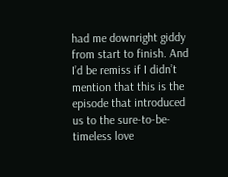had me downright giddy from start to finish. And I’d be remiss if I didn’t mention that this is the episode that introduced us to the sure-to-be-timeless love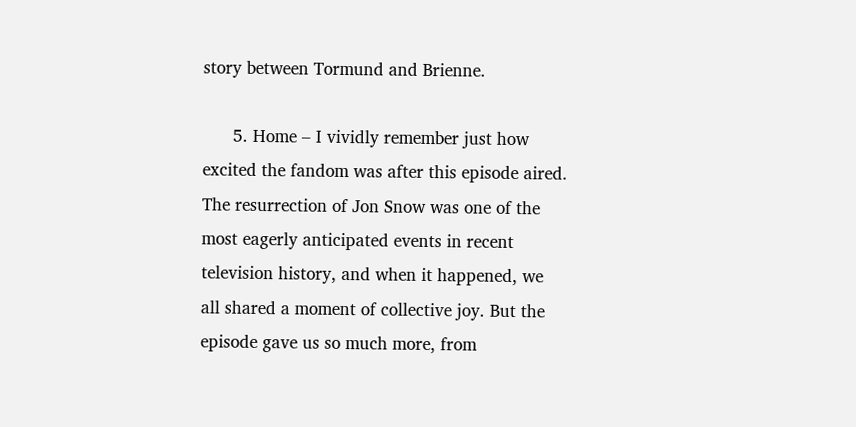story between Tormund and Brienne.

      5. Home – I vividly remember just how excited the fandom was after this episode aired. The resurrection of Jon Snow was one of the most eagerly anticipated events in recent television history, and when it happened, we all shared a moment of collective joy. But the episode gave us so much more, from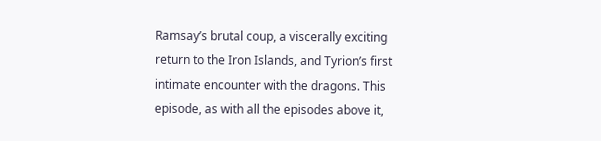Ramsay’s brutal coup, a viscerally exciting return to the Iron Islands, and Tyrion’s first intimate encounter with the dragons. This episode, as with all the episodes above it,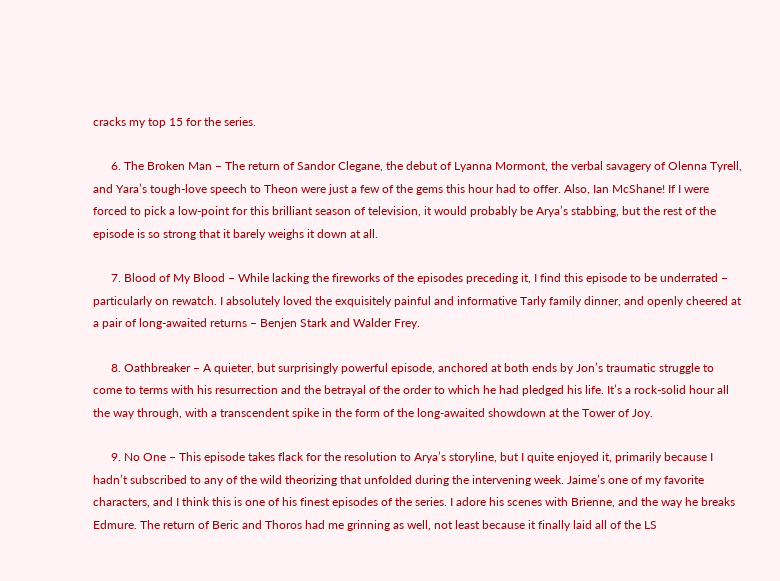cracks my top 15 for the series.

      6. The Broken Man – The return of Sandor Clegane, the debut of Lyanna Mormont, the verbal savagery of Olenna Tyrell, and Yara’s tough-love speech to Theon were just a few of the gems this hour had to offer. Also, Ian McShane! If I were forced to pick a low-point for this brilliant season of television, it would probably be Arya’s stabbing, but the rest of the episode is so strong that it barely weighs it down at all.

      7. Blood of My Blood – While lacking the fireworks of the episodes preceding it, I find this episode to be underrated – particularly on rewatch. I absolutely loved the exquisitely painful and informative Tarly family dinner, and openly cheered at a pair of long-awaited returns – Benjen Stark and Walder Frey.

      8. Oathbreaker – A quieter, but surprisingly powerful episode, anchored at both ends by Jon’s traumatic struggle to come to terms with his resurrection and the betrayal of the order to which he had pledged his life. It’s a rock-solid hour all the way through, with a transcendent spike in the form of the long-awaited showdown at the Tower of Joy.

      9. No One – This episode takes flack for the resolution to Arya’s storyline, but I quite enjoyed it, primarily because I hadn’t subscribed to any of the wild theorizing that unfolded during the intervening week. Jaime’s one of my favorite characters, and I think this is one of his finest episodes of the series. I adore his scenes with Brienne, and the way he breaks Edmure. The return of Beric and Thoros had me grinning as well, not least because it finally laid all of the LS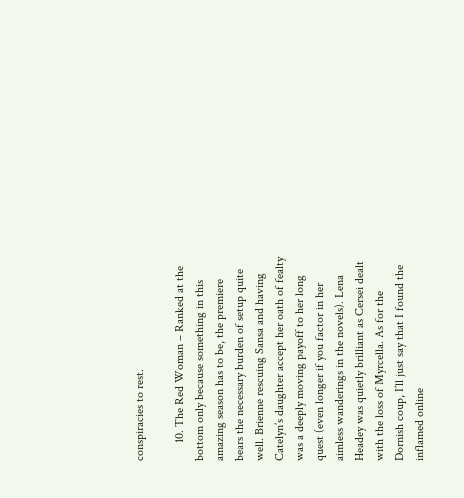conspiracies to rest.

      10. The Red Woman – Ranked at the bottom only because something in this amazing season has to be, the premiere bears the necessary burden of setup quite well. Brienne rescuing Sansa and having Catelyn’s daughter accept her oath of fealty was a deeply moving payoff to her long quest (even longer if you factor in her aimless wanderings in the novels). Lena Headey was quietly brilliant as Cersei dealt with the loss of Myrcella. As for the Dornish coup, I’ll just say that I found the inflamed online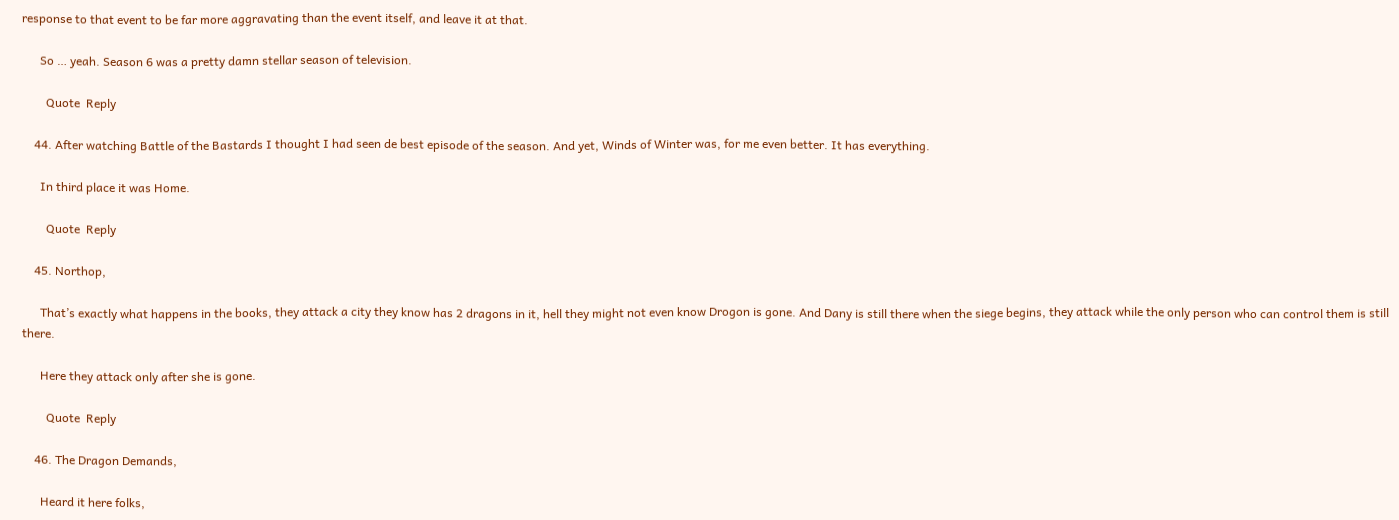response to that event to be far more aggravating than the event itself, and leave it at that.

      So … yeah. Season 6 was a pretty damn stellar season of television.

        Quote  Reply

    44. After watching Battle of the Bastards I thought I had seen de best episode of the season. And yet, Winds of Winter was, for me even better. It has everything.

      In third place it was Home.

        Quote  Reply

    45. Northop,

      That’s exactly what happens in the books, they attack a city they know has 2 dragons in it, hell they might not even know Drogon is gone. And Dany is still there when the siege begins, they attack while the only person who can control them is still there.

      Here they attack only after she is gone.

        Quote  Reply

    46. The Dragon Demands,

      Heard it here folks,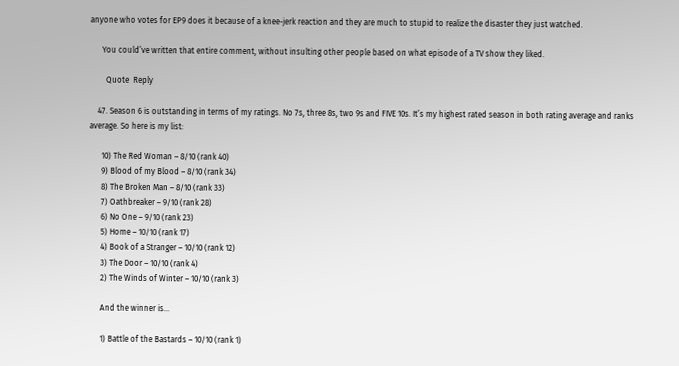anyone who votes for EP9 does it because of a knee-jerk reaction and they are much to stupid to realize the disaster they just watched.

      You could’ve written that entire comment, without insulting other people based on what episode of a TV show they liked.

        Quote  Reply

    47. Season 6 is outstanding in terms of my ratings. No 7s, three 8s, two 9s and FIVE 10s. It’s my highest rated season in both rating average and ranks average. So here is my list:

      10) The Red Woman – 8/10 (rank 40)
      9) Blood of my Blood – 8/10 (rank 34)
      8) The Broken Man – 8/10 (rank 33)
      7) Oathbreaker – 9/10 (rank 28)
      6) No One – 9/10 (rank 23)
      5) Home – 10/10 (rank 17)
      4) Book of a Stranger – 10/10 (rank 12)
      3) The Door – 10/10 (rank 4)
      2) The Winds of Winter – 10/10 (rank 3)

      And the winner is…

      1) Battle of the Bastards – 10/10 (rank 1)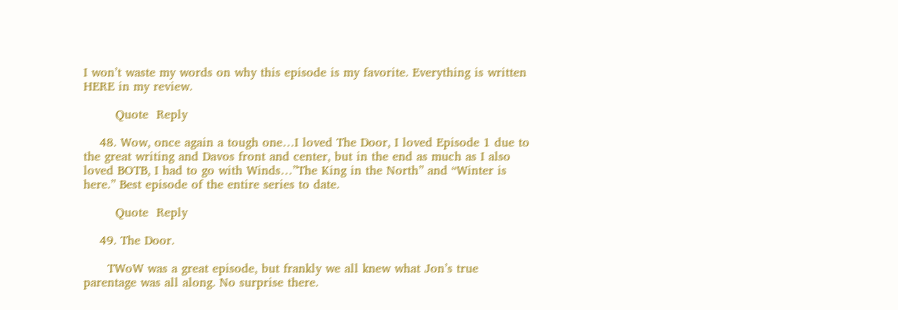I won’t waste my words on why this episode is my favorite. Everything is written HERE in my review.

        Quote  Reply

    48. Wow, once again a tough one…I loved The Door, I loved Episode 1 due to the great writing and Davos front and center, but in the end as much as I also loved BOTB, I had to go with Winds…”The King in the North” and “Winter is here.” Best episode of the entire series to date.

        Quote  Reply

    49. The Door.

      TWoW was a great episode, but frankly we all knew what Jon’s true parentage was all along. No surprise there.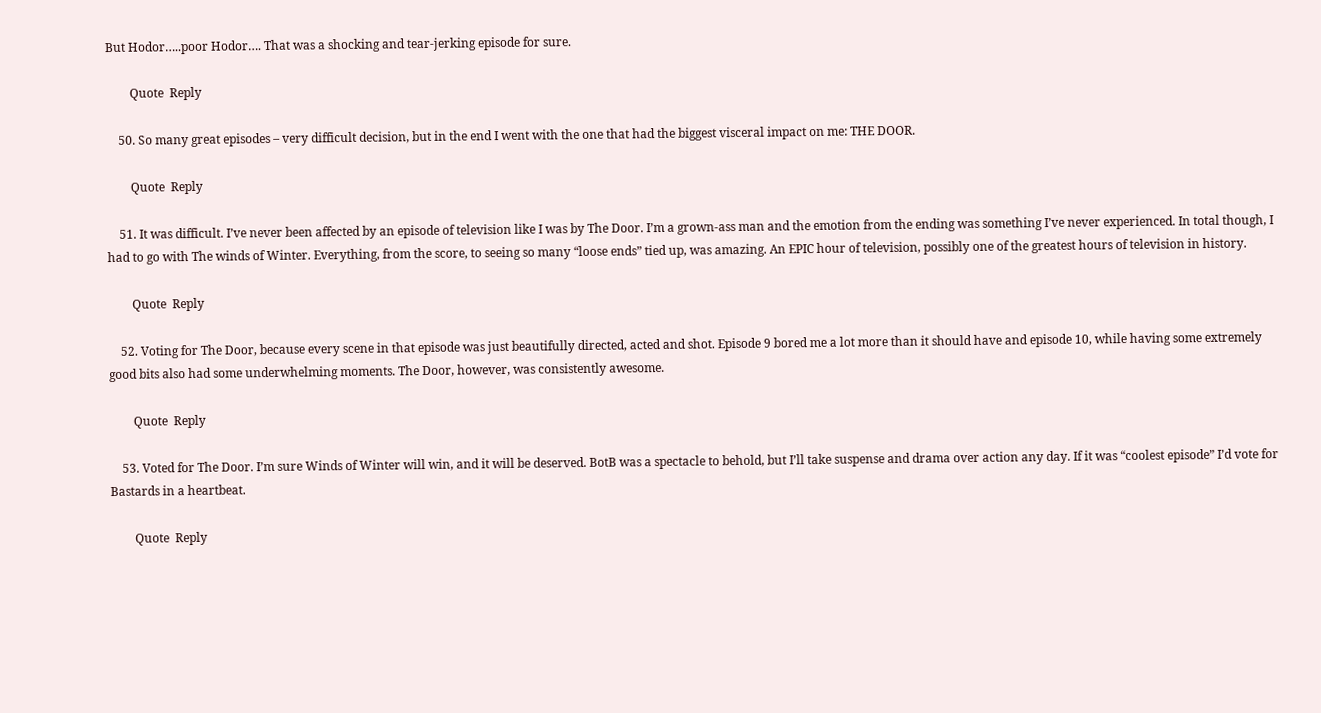But Hodor…..poor Hodor…. That was a shocking and tear-jerking episode for sure.

        Quote  Reply

    50. So many great episodes – very difficult decision, but in the end I went with the one that had the biggest visceral impact on me: THE DOOR.

        Quote  Reply

    51. It was difficult. I’ve never been affected by an episode of television like I was by The Door. I’m a grown-ass man and the emotion from the ending was something I’ve never experienced. In total though, I had to go with The winds of Winter. Everything, from the score, to seeing so many “loose ends” tied up, was amazing. An EPIC hour of television, possibly one of the greatest hours of television in history.

        Quote  Reply

    52. Voting for The Door, because every scene in that episode was just beautifully directed, acted and shot. Episode 9 bored me a lot more than it should have and episode 10, while having some extremely good bits also had some underwhelming moments. The Door, however, was consistently awesome.

        Quote  Reply

    53. Voted for The Door. I’m sure Winds of Winter will win, and it will be deserved. BotB was a spectacle to behold, but I’ll take suspense and drama over action any day. If it was “coolest episode” I’d vote for Bastards in a heartbeat.

        Quote  Reply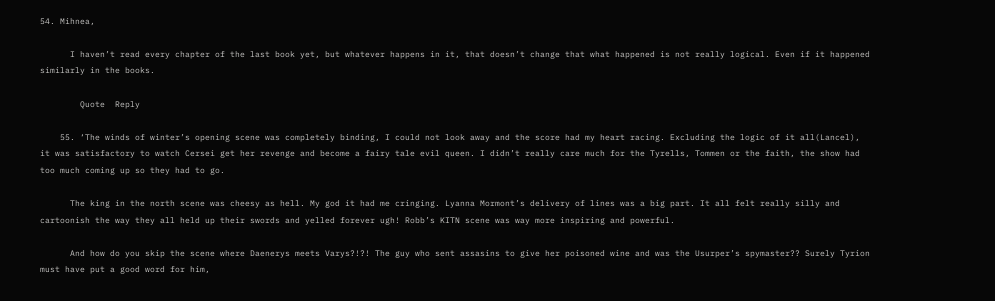54. Mihnea,

      I haven’t read every chapter of the last book yet, but whatever happens in it, that doesn’t change that what happened is not really logical. Even if it happened similarly in the books.

        Quote  Reply

    55. ‘The winds of winter’s opening scene was completely binding, I could not look away and the score had my heart racing. Excluding the logic of it all(Lancel), it was satisfactory to watch Cersei get her revenge and become a fairy tale evil queen. I didn’t really care much for the Tyrells, Tommen or the faith, the show had too much coming up so they had to go.

      The king in the north scene was cheesy as hell. My god it had me cringing. Lyanna Mormont’s delivery of lines was a big part. It all felt really silly and cartoonish the way they all held up their swords and yelled forever ugh! Robb’s KITN scene was way more inspiring and powerful.

      And how do you skip the scene where Daenerys meets Varys?!?! The guy who sent assasins to give her poisoned wine and was the Usurper’s spymaster?? Surely Tyrion must have put a good word for him,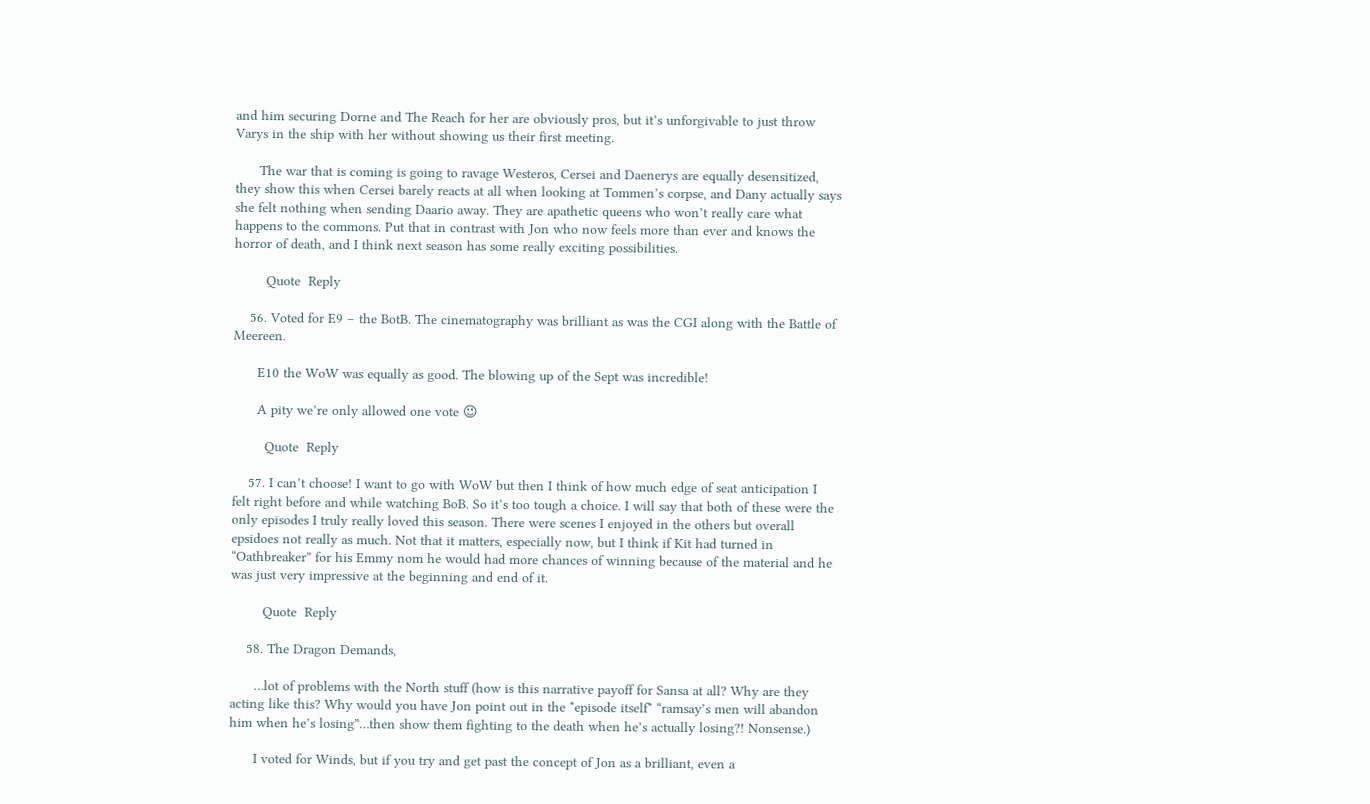and him securing Dorne and The Reach for her are obviously pros, but it’s unforgivable to just throw Varys in the ship with her without showing us their first meeting.

      The war that is coming is going to ravage Westeros, Cersei and Daenerys are equally desensitized, they show this when Cersei barely reacts at all when looking at Tommen’s corpse, and Dany actually says she felt nothing when sending Daario away. They are apathetic queens who won’t really care what happens to the commons. Put that in contrast with Jon who now feels more than ever and knows the horror of death, and I think next season has some really exciting possibilities.

        Quote  Reply

    56. Voted for E9 – the BotB. The cinematography was brilliant as was the CGI along with the Battle of Meereen.

      E10 the WoW was equally as good. The blowing up of the Sept was incredible!

      A pity we’re only allowed one vote 😉

        Quote  Reply

    57. I can’t choose! I want to go with WoW but then I think of how much edge of seat anticipation I felt right before and while watching BoB. So it’s too tough a choice. I will say that both of these were the only episodes I truly really loved this season. There were scenes I enjoyed in the others but overall epsidoes not really as much. Not that it matters, especially now, but I think if Kit had turned in “Oathbreaker” for his Emmy nom he would had more chances of winning because of the material and he was just very impressive at the beginning and end of it.

        Quote  Reply

    58. The Dragon Demands,

      …lot of problems with the North stuff (how is this narrative payoff for Sansa at all? Why are they acting like this? Why would you have Jon point out in the *episode itself* “ramsay’s men will abandon him when he’s losing”…then show them fighting to the death when he’s actually losing?! Nonsense.)

      I voted for Winds, but if you try and get past the concept of Jon as a brilliant, even a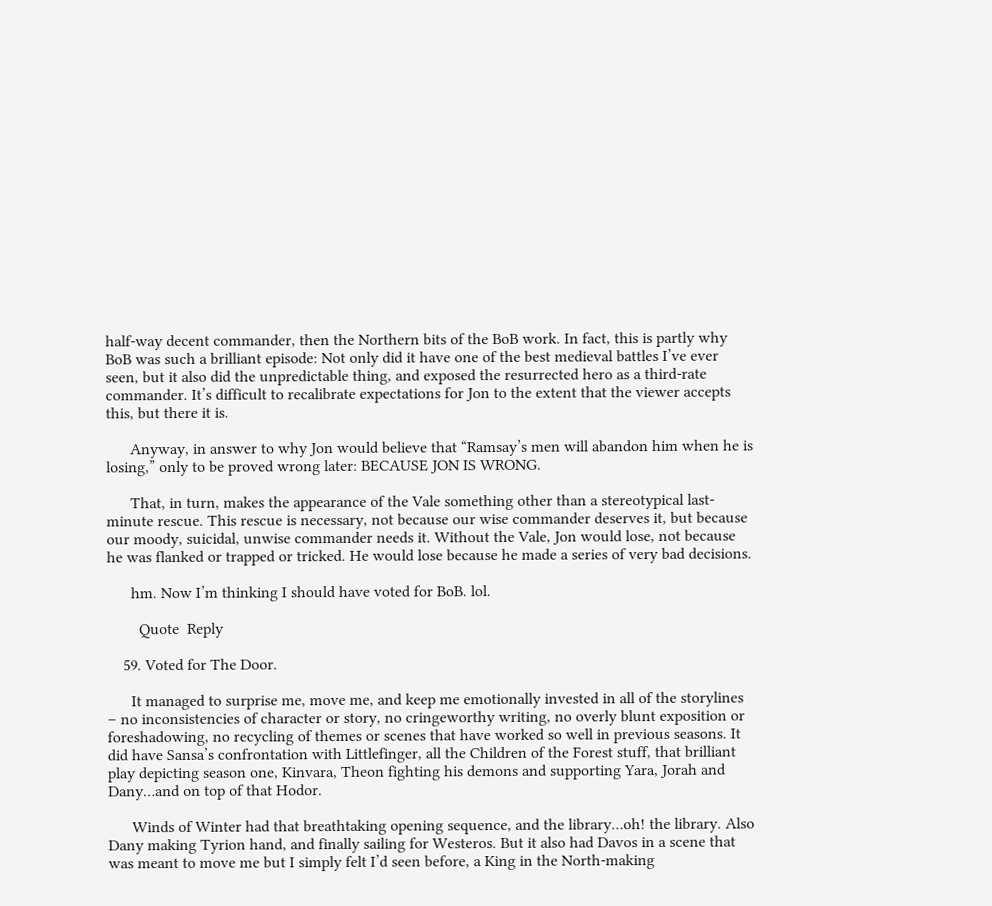half-way decent commander, then the Northern bits of the BoB work. In fact, this is partly why BoB was such a brilliant episode: Not only did it have one of the best medieval battles I’ve ever seen, but it also did the unpredictable thing, and exposed the resurrected hero as a third-rate commander. It’s difficult to recalibrate expectations for Jon to the extent that the viewer accepts this, but there it is.

      Anyway, in answer to why Jon would believe that “Ramsay’s men will abandon him when he is losing,” only to be proved wrong later: BECAUSE JON IS WRONG.

      That, in turn, makes the appearance of the Vale something other than a stereotypical last-minute rescue. This rescue is necessary, not because our wise commander deserves it, but because our moody, suicidal, unwise commander needs it. Without the Vale, Jon would lose, not because he was flanked or trapped or tricked. He would lose because he made a series of very bad decisions.

      hm. Now I’m thinking I should have voted for BoB. lol.

        Quote  Reply

    59. Voted for The Door.

      It managed to surprise me, move me, and keep me emotionally invested in all of the storylines – no inconsistencies of character or story, no cringeworthy writing, no overly blunt exposition or foreshadowing, no recycling of themes or scenes that have worked so well in previous seasons. It did have Sansa’s confrontation with Littlefinger, all the Children of the Forest stuff, that brilliant play depicting season one, Kinvara, Theon fighting his demons and supporting Yara, Jorah and Dany…and on top of that Hodor.

      Winds of Winter had that breathtaking opening sequence, and the library…oh! the library. Also Dany making Tyrion hand, and finally sailing for Westeros. But it also had Davos in a scene that was meant to move me but I simply felt I’d seen before, a King in the North-making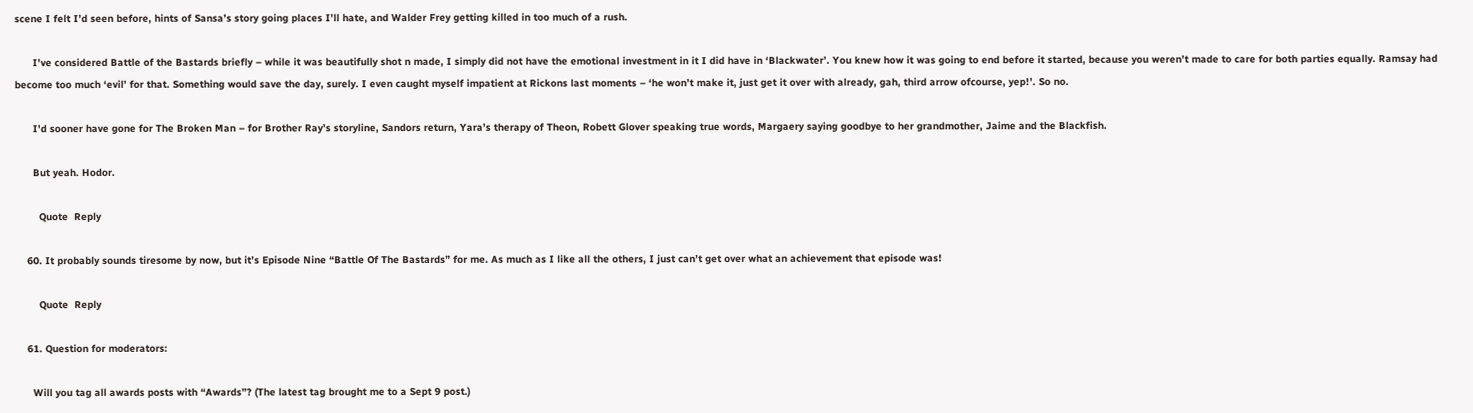scene I felt I’d seen before, hints of Sansa’s story going places I’ll hate, and Walder Frey getting killed in too much of a rush.

      I’ve considered Battle of the Bastards briefly – while it was beautifully shot n made, I simply did not have the emotional investment in it I did have in ‘Blackwater’. You knew how it was going to end before it started, because you weren’t made to care for both parties equally. Ramsay had become too much ‘evil’ for that. Something would save the day, surely. I even caught myself impatient at Rickons last moments – ‘he won’t make it, just get it over with already, gah, third arrow ofcourse, yep!’. So no.

      I’d sooner have gone for The Broken Man – for Brother Ray’s storyline, Sandors return, Yara’s therapy of Theon, Robett Glover speaking true words, Margaery saying goodbye to her grandmother, Jaime and the Blackfish.

      But yeah. Hodor.

        Quote  Reply

    60. It probably sounds tiresome by now, but it’s Episode Nine “Battle Of The Bastards” for me. As much as I like all the others, I just can’t get over what an achievement that episode was!

        Quote  Reply

    61. Question for moderators:

      Will you tag all awards posts with “Awards”? (The latest tag brought me to a Sept 9 post.)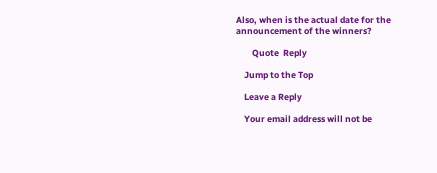Also, when is the actual date for the announcement of the winners?

        Quote  Reply

    Jump to the Top

    Leave a Reply

    Your email address will not be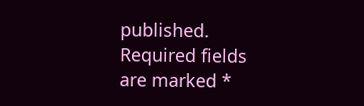published. Required fields are marked *